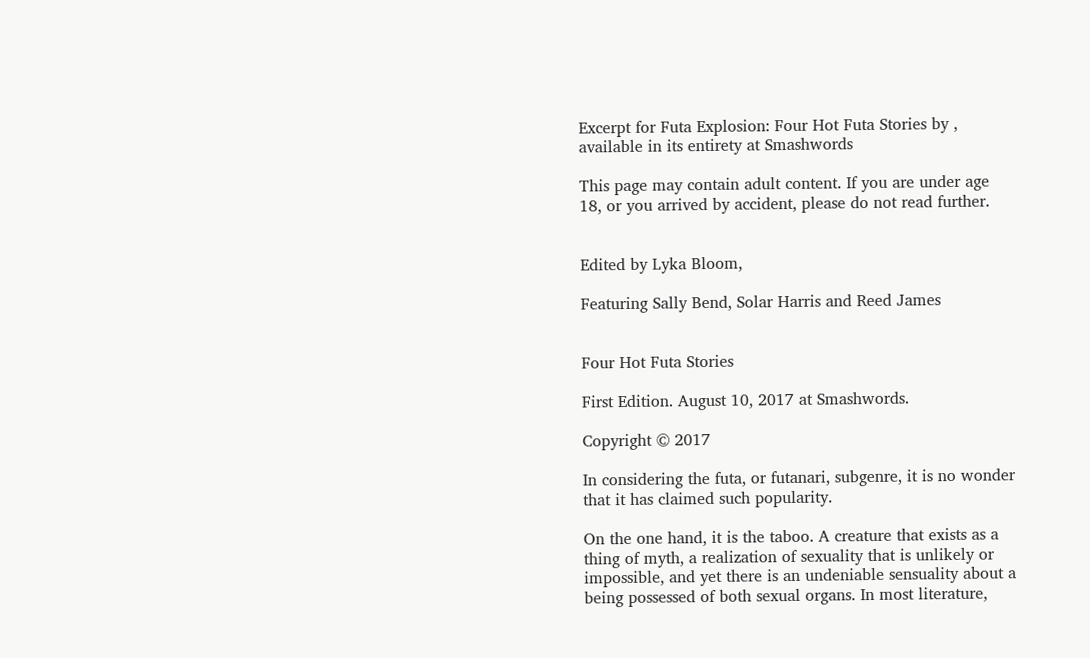Excerpt for Futa Explosion: Four Hot Futa Stories by , available in its entirety at Smashwords

This page may contain adult content. If you are under age 18, or you arrived by accident, please do not read further.


Edited by Lyka Bloom,

Featuring Sally Bend, Solar Harris and Reed James


Four Hot Futa Stories

First Edition. August 10, 2017 at Smashwords.

Copyright © 2017

In considering the futa, or futanari, subgenre, it is no wonder that it has claimed such popularity.

On the one hand, it is the taboo. A creature that exists as a thing of myth, a realization of sexuality that is unlikely or impossible, and yet there is an undeniable sensuality about a being possessed of both sexual organs. In most literature,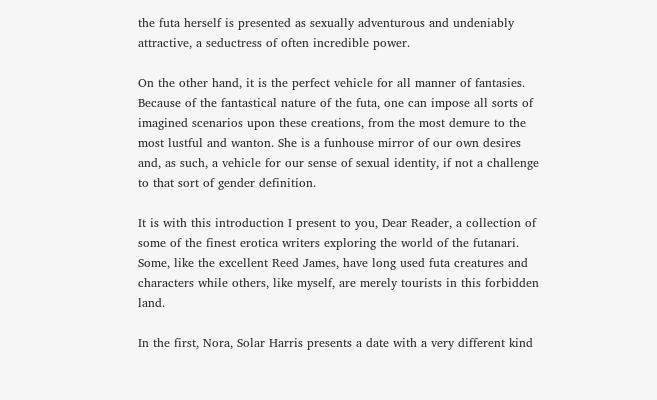the futa herself is presented as sexually adventurous and undeniably attractive, a seductress of often incredible power.

On the other hand, it is the perfect vehicle for all manner of fantasies. Because of the fantastical nature of the futa, one can impose all sorts of imagined scenarios upon these creations, from the most demure to the most lustful and wanton. She is a funhouse mirror of our own desires and, as such, a vehicle for our sense of sexual identity, if not a challenge to that sort of gender definition.

It is with this introduction I present to you, Dear Reader, a collection of some of the finest erotica writers exploring the world of the futanari. Some, like the excellent Reed James, have long used futa creatures and characters while others, like myself, are merely tourists in this forbidden land.

In the first, Nora, Solar Harris presents a date with a very different kind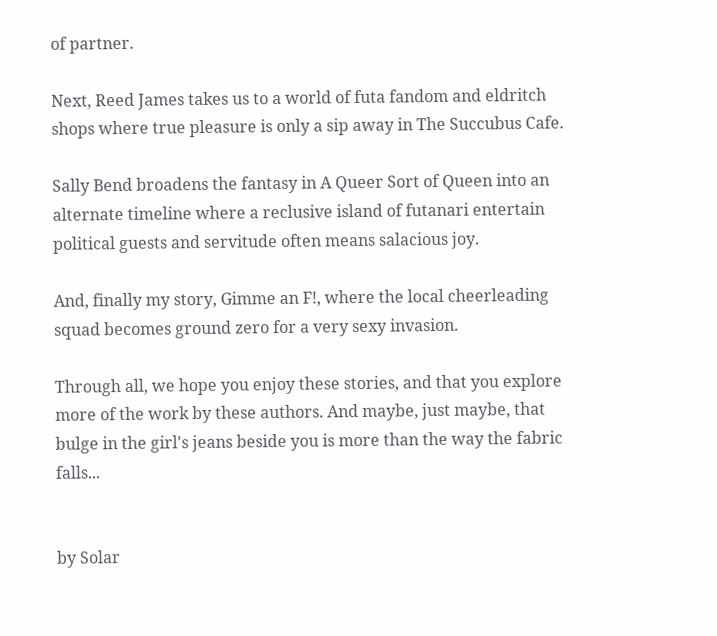of partner.

Next, Reed James takes us to a world of futa fandom and eldritch shops where true pleasure is only a sip away in The Succubus Cafe.

Sally Bend broadens the fantasy in A Queer Sort of Queen into an alternate timeline where a reclusive island of futanari entertain political guests and servitude often means salacious joy.

And, finally my story, Gimme an F!, where the local cheerleading squad becomes ground zero for a very sexy invasion.

Through all, we hope you enjoy these stories, and that you explore more of the work by these authors. And maybe, just maybe, that bulge in the girl's jeans beside you is more than the way the fabric falls...


by Solar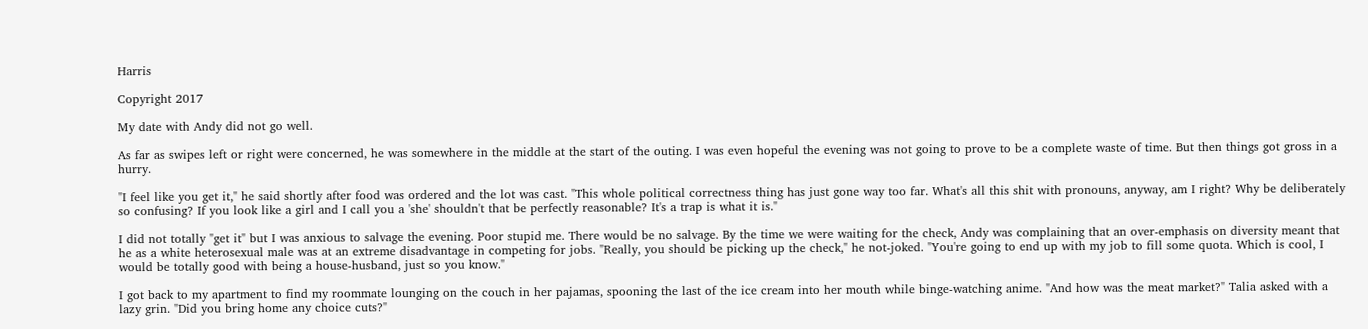Harris

Copyright 2017

My date with Andy did not go well.

As far as swipes left or right were concerned, he was somewhere in the middle at the start of the outing. I was even hopeful the evening was not going to prove to be a complete waste of time. But then things got gross in a hurry.

"I feel like you get it," he said shortly after food was ordered and the lot was cast. "This whole political correctness thing has just gone way too far. What's all this shit with pronouns, anyway, am I right? Why be deliberately so confusing? If you look like a girl and I call you a 'she' shouldn't that be perfectly reasonable? It's a trap is what it is."

I did not totally "get it" but I was anxious to salvage the evening. Poor stupid me. There would be no salvage. By the time we were waiting for the check, Andy was complaining that an over-emphasis on diversity meant that he as a white heterosexual male was at an extreme disadvantage in competing for jobs. "Really, you should be picking up the check," he not-joked. "You're going to end up with my job to fill some quota. Which is cool, I would be totally good with being a house-husband, just so you know."

I got back to my apartment to find my roommate lounging on the couch in her pajamas, spooning the last of the ice cream into her mouth while binge-watching anime. "And how was the meat market?" Talia asked with a lazy grin. "Did you bring home any choice cuts?"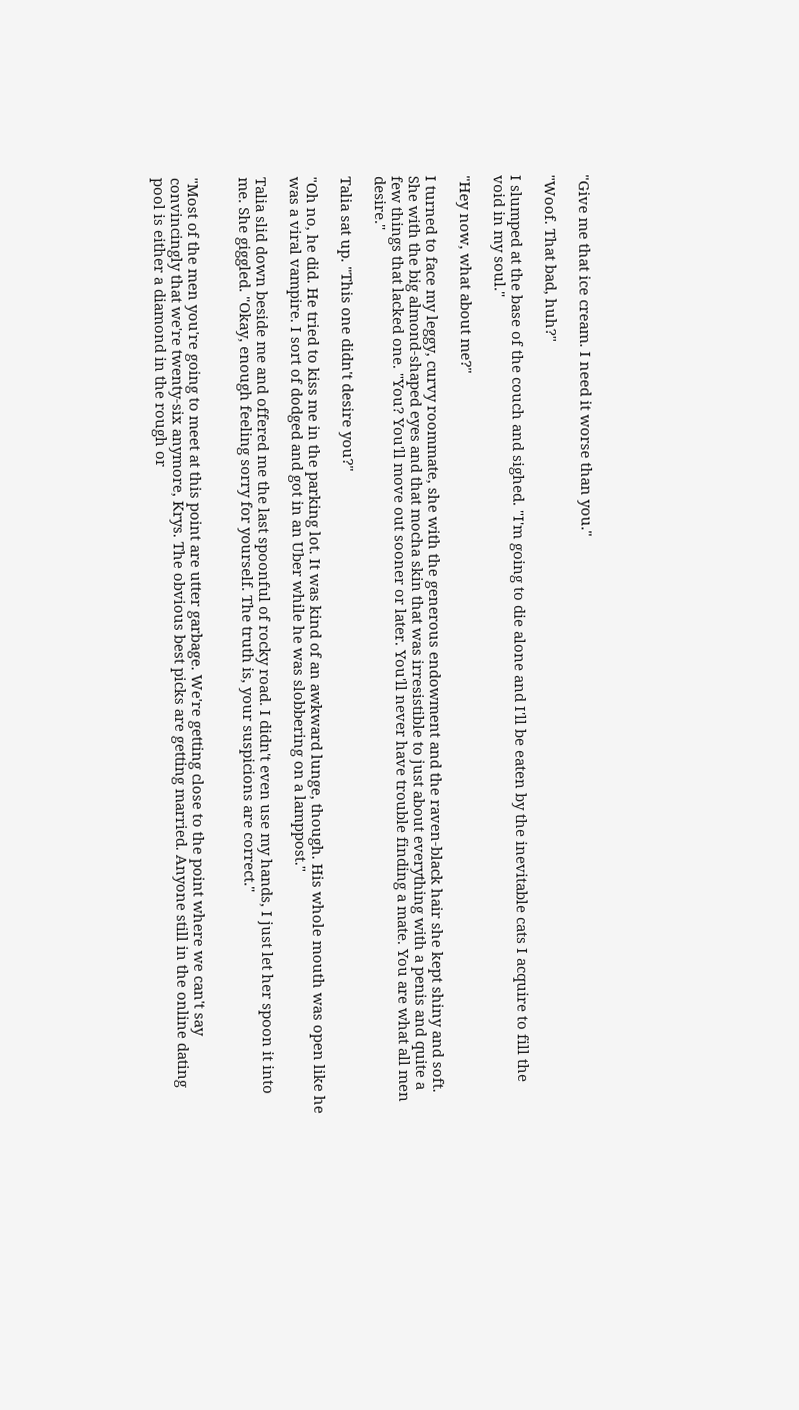"Give me that ice cream. I need it worse than you."

"Woof. That bad, huh?"

I slumped at the base of the couch and sighed. "I'm going to die alone and I'll be eaten by the inevitable cats I acquire to fill the void in my soul."

"Hey now, what about me?"

I turned to face my leggy, curvy roommate, she with the generous endowment and the raven-black hair she kept shiny and soft. She with the big almond-shaped eyes and that mocha skin that was irresistible to just about everything with a penis and quite a few things that lacked one. "You? You'll move out sooner or later. You'll never have trouble finding a mate. You are what all men desire."

Talia sat up. "This one didn't desire you?"

"Oh no, he did. He tried to kiss me in the parking lot. It was kind of an awkward lunge, though. His whole mouth was open like he was a viral vampire. I sort of dodged and got in an Uber while he was slobbering on a lamppost."

Talia slid down beside me and offered me the last spoonful of rocky road. I didn't even use my hands, I just let her spoon it into me. She giggled. "Okay, enough feeling sorry for yourself. The truth is, your suspicions are correct."


"Most of the men you're going to meet at this point are utter garbage. We're getting close to the point where we can't say convincingly that we're twenty-six anymore, Krys. The obvious best picks are getting married. Anyone still in the online dating pool is either a diamond in the rough or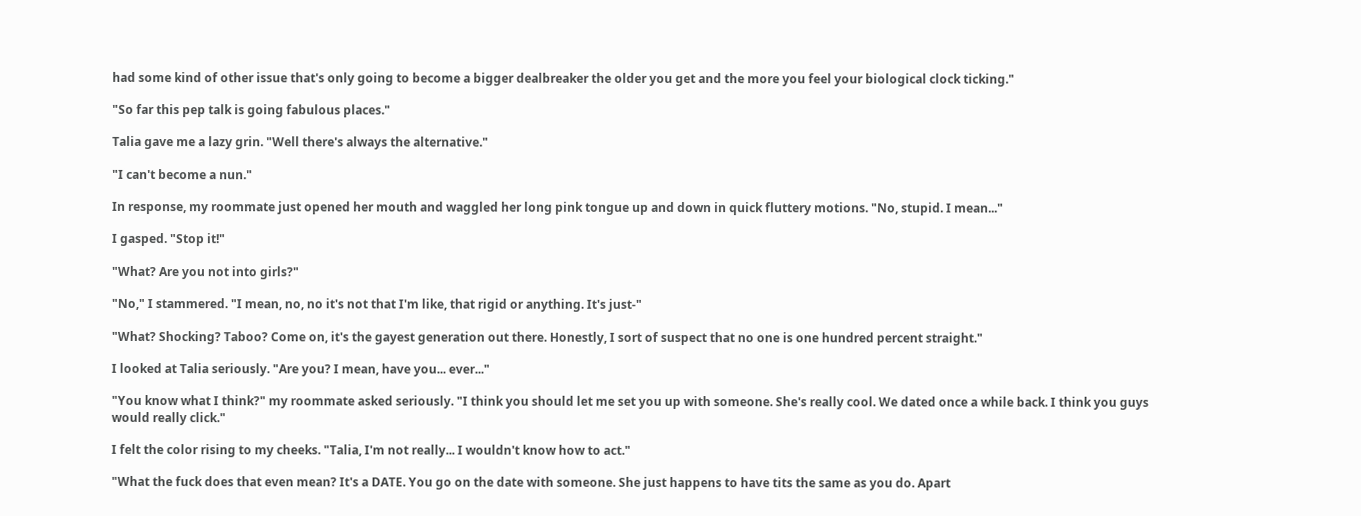had some kind of other issue that's only going to become a bigger dealbreaker the older you get and the more you feel your biological clock ticking."

"So far this pep talk is going fabulous places."

Talia gave me a lazy grin. "Well there's always the alternative."

"I can't become a nun."

In response, my roommate just opened her mouth and waggled her long pink tongue up and down in quick fluttery motions. "No, stupid. I mean..."

I gasped. "Stop it!"

"What? Are you not into girls?"

"No," I stammered. "I mean, no, no it's not that I'm like, that rigid or anything. It's just-"

"What? Shocking? Taboo? Come on, it's the gayest generation out there. Honestly, I sort of suspect that no one is one hundred percent straight."

I looked at Talia seriously. "Are you? I mean, have you... ever..."

"You know what I think?" my roommate asked seriously. "I think you should let me set you up with someone. She's really cool. We dated once a while back. I think you guys would really click."

I felt the color rising to my cheeks. "Talia, I'm not really... I wouldn't know how to act."

"What the fuck does that even mean? It's a DATE. You go on the date with someone. She just happens to have tits the same as you do. Apart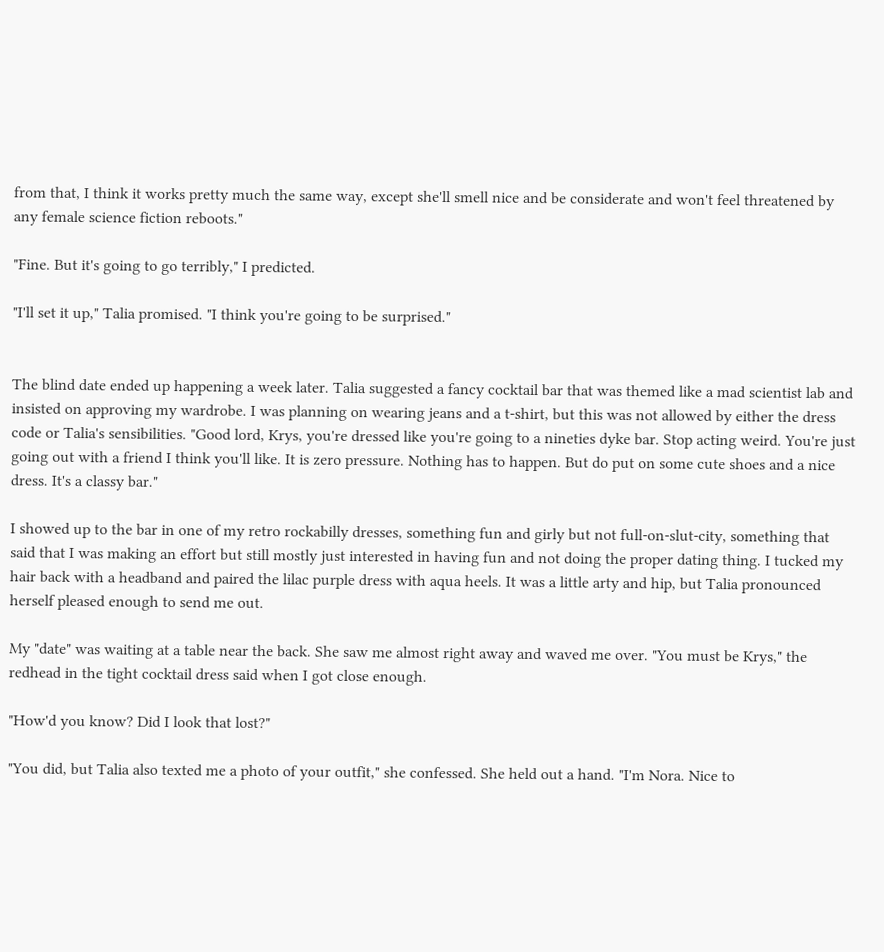from that, I think it works pretty much the same way, except she'll smell nice and be considerate and won't feel threatened by any female science fiction reboots."

"Fine. But it's going to go terribly," I predicted.

"I'll set it up," Talia promised. "I think you're going to be surprised."


The blind date ended up happening a week later. Talia suggested a fancy cocktail bar that was themed like a mad scientist lab and insisted on approving my wardrobe. I was planning on wearing jeans and a t-shirt, but this was not allowed by either the dress code or Talia's sensibilities. "Good lord, Krys, you're dressed like you're going to a nineties dyke bar. Stop acting weird. You're just going out with a friend I think you'll like. It is zero pressure. Nothing has to happen. But do put on some cute shoes and a nice dress. It's a classy bar."

I showed up to the bar in one of my retro rockabilly dresses, something fun and girly but not full-on-slut-city, something that said that I was making an effort but still mostly just interested in having fun and not doing the proper dating thing. I tucked my hair back with a headband and paired the lilac purple dress with aqua heels. It was a little arty and hip, but Talia pronounced herself pleased enough to send me out.

My "date" was waiting at a table near the back. She saw me almost right away and waved me over. "You must be Krys," the redhead in the tight cocktail dress said when I got close enough.

"How'd you know? Did I look that lost?"

"You did, but Talia also texted me a photo of your outfit," she confessed. She held out a hand. "I'm Nora. Nice to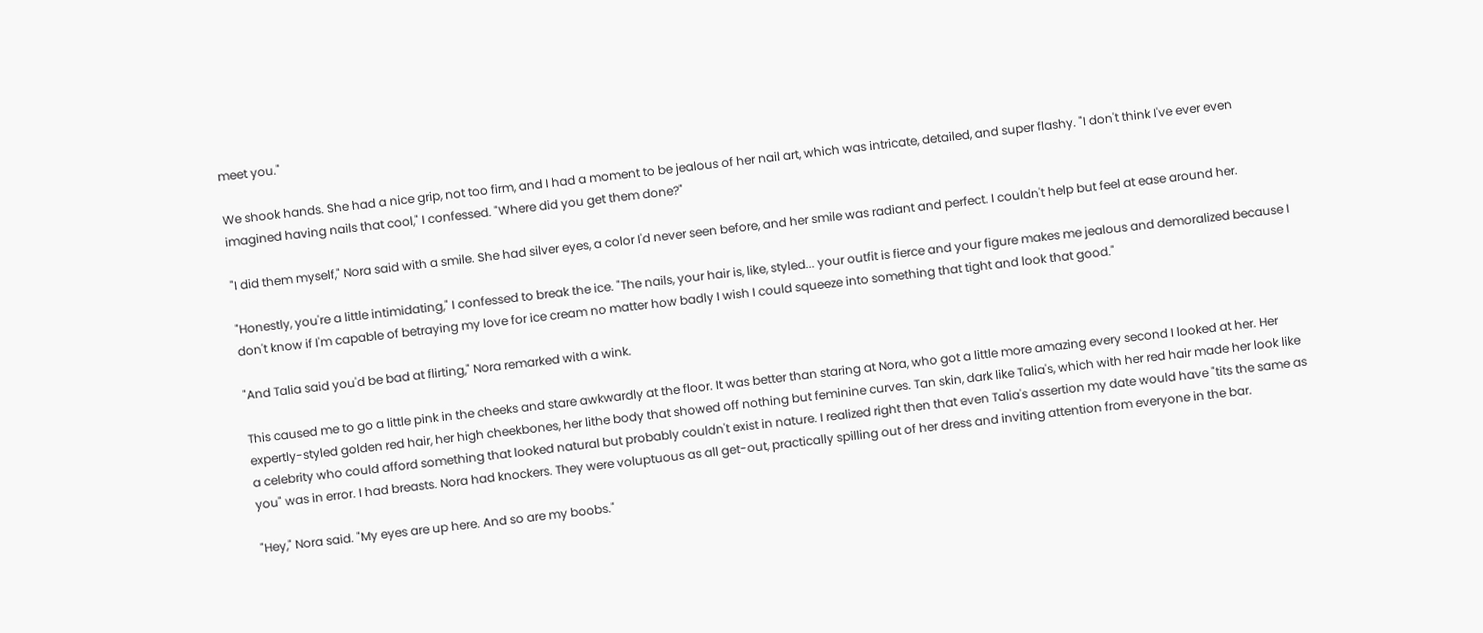meet you."

We shook hands. She had a nice grip, not too firm, and I had a moment to be jealous of her nail art, which was intricate, detailed, and super flashy. "I don't think I've ever even imagined having nails that cool," I confessed. "Where did you get them done?"

"I did them myself," Nora said with a smile. She had silver eyes, a color I'd never seen before, and her smile was radiant and perfect. I couldn't help but feel at ease around her.

"Honestly, you're a little intimidating," I confessed to break the ice. "The nails, your hair is, like, styled... your outfit is fierce and your figure makes me jealous and demoralized because I don't know if I'm capable of betraying my love for ice cream no matter how badly I wish I could squeeze into something that tight and look that good."

"And Talia said you'd be bad at flirting," Nora remarked with a wink.

This caused me to go a little pink in the cheeks and stare awkwardly at the floor. It was better than staring at Nora, who got a little more amazing every second I looked at her. Her expertly-styled golden red hair, her high cheekbones, her lithe body that showed off nothing but feminine curves. Tan skin, dark like Talia's, which with her red hair made her look like a celebrity who could afford something that looked natural but probably couldn't exist in nature. I realized right then that even Talia's assertion my date would have "tits the same as you" was in error. I had breasts. Nora had knockers. They were voluptuous as all get-out, practically spilling out of her dress and inviting attention from everyone in the bar.

"Hey," Nora said. "My eyes are up here. And so are my boobs."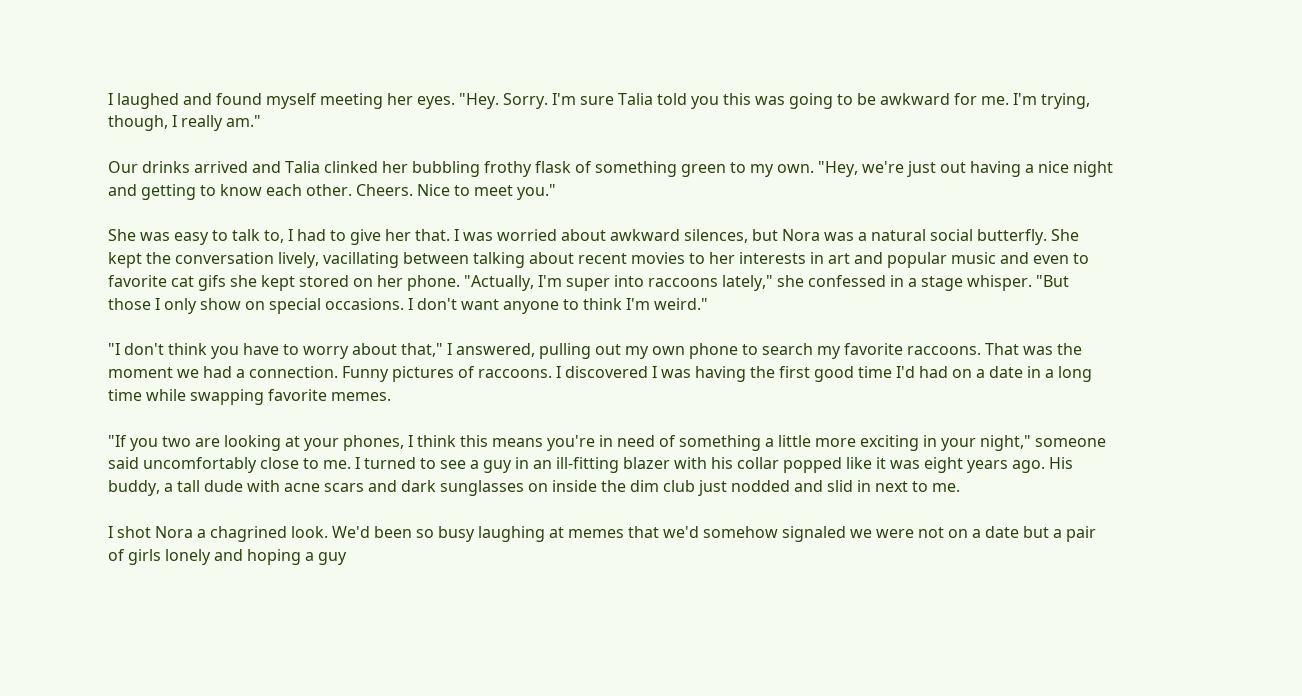I laughed and found myself meeting her eyes. "Hey. Sorry. I'm sure Talia told you this was going to be awkward for me. I'm trying, though, I really am."

Our drinks arrived and Talia clinked her bubbling frothy flask of something green to my own. "Hey, we're just out having a nice night and getting to know each other. Cheers. Nice to meet you."

She was easy to talk to, I had to give her that. I was worried about awkward silences, but Nora was a natural social butterfly. She kept the conversation lively, vacillating between talking about recent movies to her interests in art and popular music and even to favorite cat gifs she kept stored on her phone. "Actually, I'm super into raccoons lately," she confessed in a stage whisper. "But those I only show on special occasions. I don't want anyone to think I'm weird."

"I don't think you have to worry about that," I answered, pulling out my own phone to search my favorite raccoons. That was the moment we had a connection. Funny pictures of raccoons. I discovered I was having the first good time I'd had on a date in a long time while swapping favorite memes.

"If you two are looking at your phones, I think this means you're in need of something a little more exciting in your night," someone said uncomfortably close to me. I turned to see a guy in an ill-fitting blazer with his collar popped like it was eight years ago. His buddy, a tall dude with acne scars and dark sunglasses on inside the dim club just nodded and slid in next to me.

I shot Nora a chagrined look. We'd been so busy laughing at memes that we'd somehow signaled we were not on a date but a pair of girls lonely and hoping a guy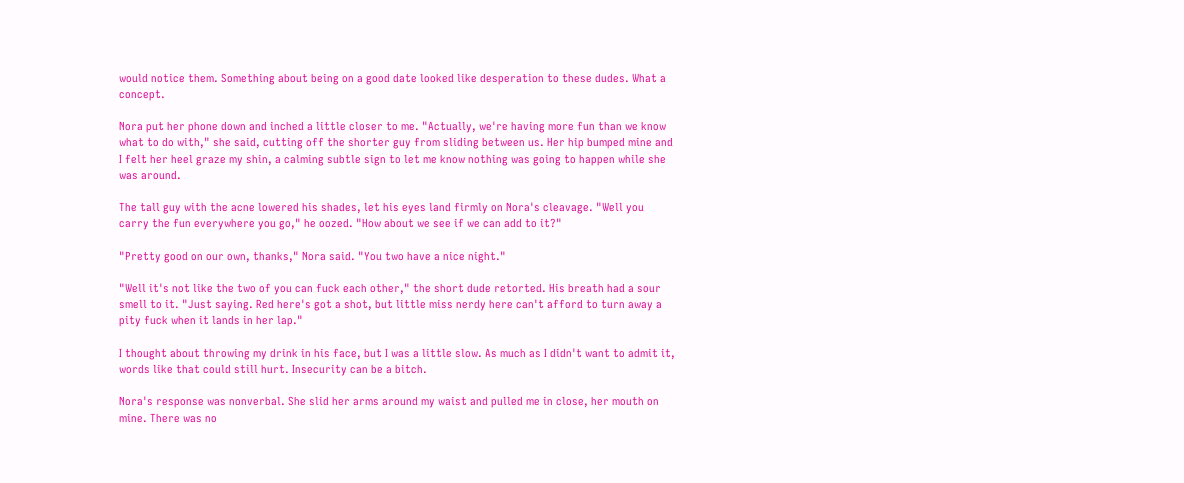would notice them. Something about being on a good date looked like desperation to these dudes. What a concept.

Nora put her phone down and inched a little closer to me. "Actually, we're having more fun than we know what to do with," she said, cutting off the shorter guy from sliding between us. Her hip bumped mine and I felt her heel graze my shin, a calming subtle sign to let me know nothing was going to happen while she was around.

The tall guy with the acne lowered his shades, let his eyes land firmly on Nora's cleavage. "Well you carry the fun everywhere you go," he oozed. "How about we see if we can add to it?"

"Pretty good on our own, thanks," Nora said. "You two have a nice night."

"Well it's not like the two of you can fuck each other," the short dude retorted. His breath had a sour smell to it. "Just saying. Red here's got a shot, but little miss nerdy here can't afford to turn away a pity fuck when it lands in her lap."

I thought about throwing my drink in his face, but I was a little slow. As much as I didn't want to admit it, words like that could still hurt. Insecurity can be a bitch.

Nora's response was nonverbal. She slid her arms around my waist and pulled me in close, her mouth on mine. There was no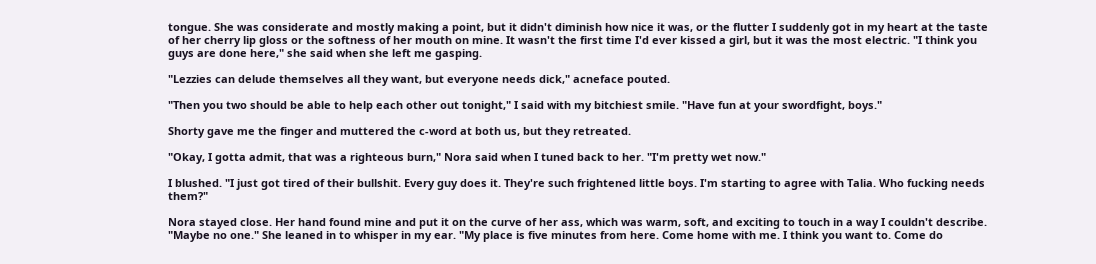tongue. She was considerate and mostly making a point, but it didn't diminish how nice it was, or the flutter I suddenly got in my heart at the taste of her cherry lip gloss or the softness of her mouth on mine. It wasn't the first time I'd ever kissed a girl, but it was the most electric. "I think you guys are done here," she said when she left me gasping.

"Lezzies can delude themselves all they want, but everyone needs dick," acneface pouted.

"Then you two should be able to help each other out tonight," I said with my bitchiest smile. "Have fun at your swordfight, boys."

Shorty gave me the finger and muttered the c-word at both us, but they retreated.

"Okay, I gotta admit, that was a righteous burn," Nora said when I tuned back to her. "I'm pretty wet now."

I blushed. "I just got tired of their bullshit. Every guy does it. They're such frightened little boys. I'm starting to agree with Talia. Who fucking needs them?"

Nora stayed close. Her hand found mine and put it on the curve of her ass, which was warm, soft, and exciting to touch in a way I couldn't describe. "Maybe no one." She leaned in to whisper in my ear. "My place is five minutes from here. Come home with me. I think you want to. Come do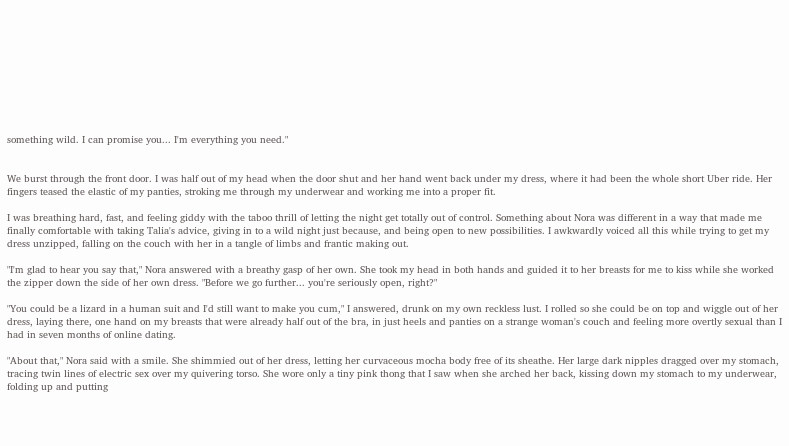something wild. I can promise you... I'm everything you need."


We burst through the front door. I was half out of my head when the door shut and her hand went back under my dress, where it had been the whole short Uber ride. Her fingers teased the elastic of my panties, stroking me through my underwear and working me into a proper fit.

I was breathing hard, fast, and feeling giddy with the taboo thrill of letting the night get totally out of control. Something about Nora was different in a way that made me finally comfortable with taking Talia's advice, giving in to a wild night just because, and being open to new possibilities. I awkwardly voiced all this while trying to get my dress unzipped, falling on the couch with her in a tangle of limbs and frantic making out.

"I'm glad to hear you say that," Nora answered with a breathy gasp of her own. She took my head in both hands and guided it to her breasts for me to kiss while she worked the zipper down the side of her own dress. "Before we go further... you're seriously open, right?"

"You could be a lizard in a human suit and I'd still want to make you cum," I answered, drunk on my own reckless lust. I rolled so she could be on top and wiggle out of her dress, laying there, one hand on my breasts that were already half out of the bra, in just heels and panties on a strange woman's couch and feeling more overtly sexual than I had in seven months of online dating.

"About that," Nora said with a smile. She shimmied out of her dress, letting her curvaceous mocha body free of its sheathe. Her large dark nipples dragged over my stomach, tracing twin lines of electric sex over my quivering torso. She wore only a tiny pink thong that I saw when she arched her back, kissing down my stomach to my underwear, folding up and putting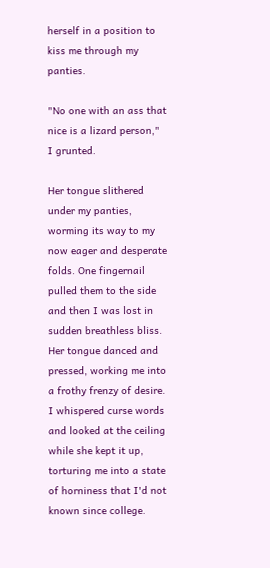herself in a position to kiss me through my panties.

"No one with an ass that nice is a lizard person," I grunted.

Her tongue slithered under my panties, worming its way to my now eager and desperate folds. One fingernail pulled them to the side and then I was lost in sudden breathless bliss. Her tongue danced and pressed, working me into a frothy frenzy of desire. I whispered curse words and looked at the ceiling while she kept it up, torturing me into a state of horniness that I'd not known since college.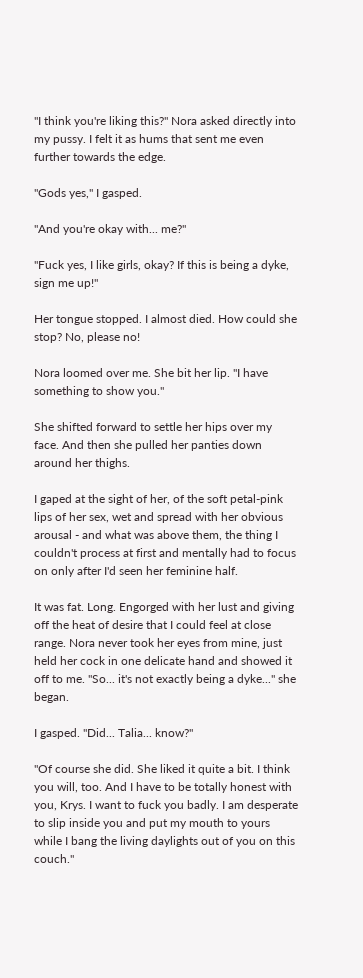"I think you're liking this?" Nora asked directly into my pussy. I felt it as hums that sent me even further towards the edge.

"Gods yes," I gasped.

"And you're okay with... me?"

"Fuck yes, I like girls, okay? If this is being a dyke, sign me up!"

Her tongue stopped. I almost died. How could she stop? No, please no!

Nora loomed over me. She bit her lip. "I have something to show you."

She shifted forward to settle her hips over my face. And then she pulled her panties down around her thighs.

I gaped at the sight of her, of the soft petal-pink lips of her sex, wet and spread with her obvious arousal - and what was above them, the thing I couldn't process at first and mentally had to focus on only after I'd seen her feminine half.

It was fat. Long. Engorged with her lust and giving off the heat of desire that I could feel at close range. Nora never took her eyes from mine, just held her cock in one delicate hand and showed it off to me. "So... it's not exactly being a dyke..." she began.

I gasped. "Did... Talia... know?"

"Of course she did. She liked it quite a bit. I think you will, too. And I have to be totally honest with you, Krys. I want to fuck you badly. I am desperate to slip inside you and put my mouth to yours while I bang the living daylights out of you on this couch."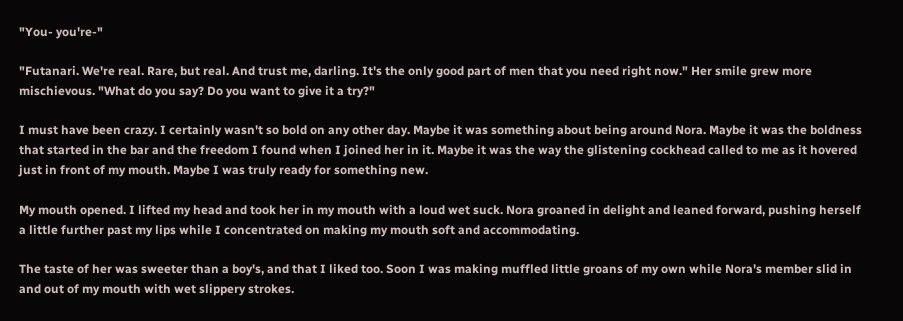"You- you're-"

"Futanari. We're real. Rare, but real. And trust me, darling. It's the only good part of men that you need right now." Her smile grew more mischievous. "What do you say? Do you want to give it a try?"

I must have been crazy. I certainly wasn't so bold on any other day. Maybe it was something about being around Nora. Maybe it was the boldness that started in the bar and the freedom I found when I joined her in it. Maybe it was the way the glistening cockhead called to me as it hovered just in front of my mouth. Maybe I was truly ready for something new.

My mouth opened. I lifted my head and took her in my mouth with a loud wet suck. Nora groaned in delight and leaned forward, pushing herself a little further past my lips while I concentrated on making my mouth soft and accommodating.

The taste of her was sweeter than a boy's, and that I liked too. Soon I was making muffled little groans of my own while Nora's member slid in and out of my mouth with wet slippery strokes.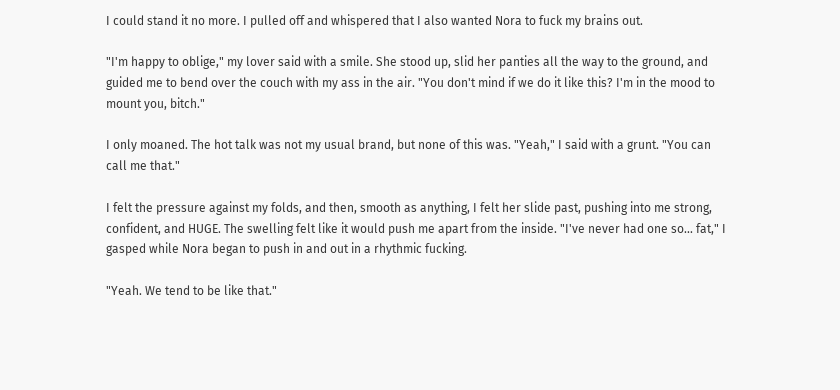I could stand it no more. I pulled off and whispered that I also wanted Nora to fuck my brains out.

"I'm happy to oblige," my lover said with a smile. She stood up, slid her panties all the way to the ground, and guided me to bend over the couch with my ass in the air. "You don't mind if we do it like this? I'm in the mood to mount you, bitch."

I only moaned. The hot talk was not my usual brand, but none of this was. "Yeah," I said with a grunt. "You can call me that."

I felt the pressure against my folds, and then, smooth as anything, I felt her slide past, pushing into me strong, confident, and HUGE. The swelling felt like it would push me apart from the inside. "I've never had one so... fat," I gasped while Nora began to push in and out in a rhythmic fucking.

"Yeah. We tend to be like that."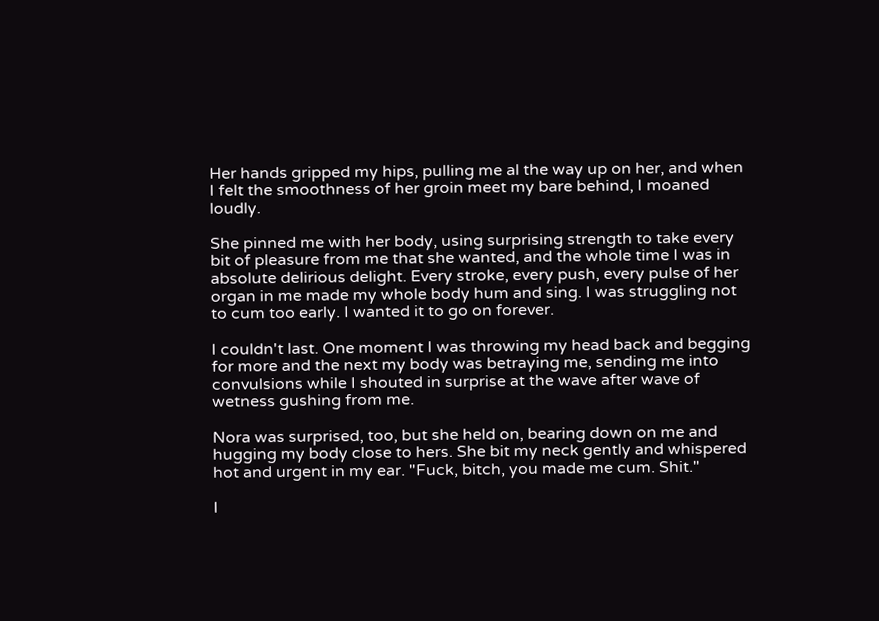Her hands gripped my hips, pulling me al the way up on her, and when I felt the smoothness of her groin meet my bare behind, I moaned loudly.

She pinned me with her body, using surprising strength to take every bit of pleasure from me that she wanted, and the whole time I was in absolute delirious delight. Every stroke, every push, every pulse of her organ in me made my whole body hum and sing. I was struggling not to cum too early. I wanted it to go on forever.

I couldn't last. One moment I was throwing my head back and begging for more and the next my body was betraying me, sending me into convulsions while I shouted in surprise at the wave after wave of wetness gushing from me.

Nora was surprised, too, but she held on, bearing down on me and hugging my body close to hers. She bit my neck gently and whispered hot and urgent in my ear. "Fuck, bitch, you made me cum. Shit."

I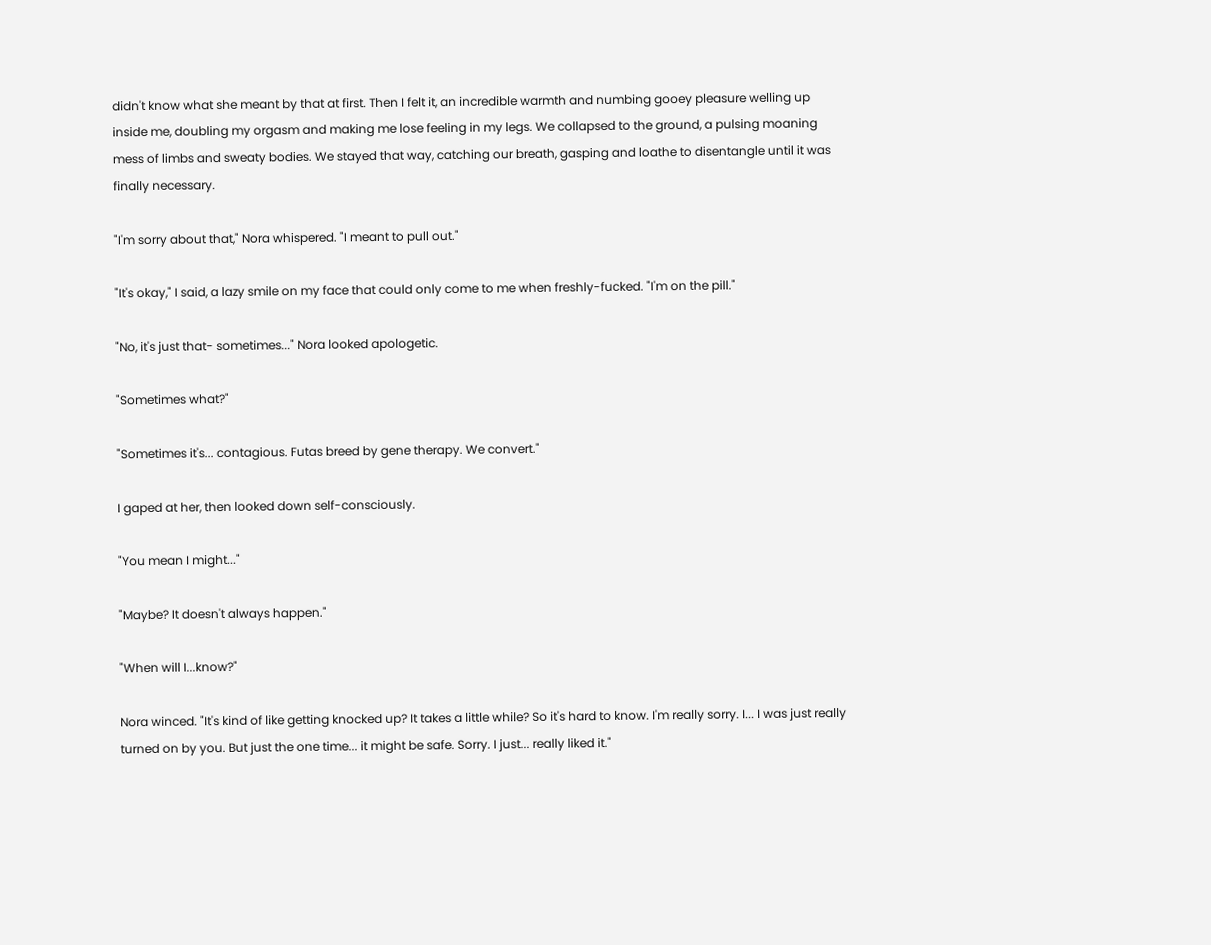didn't know what she meant by that at first. Then I felt it, an incredible warmth and numbing gooey pleasure welling up inside me, doubling my orgasm and making me lose feeling in my legs. We collapsed to the ground, a pulsing moaning mess of limbs and sweaty bodies. We stayed that way, catching our breath, gasping and loathe to disentangle until it was finally necessary.

"I'm sorry about that," Nora whispered. "I meant to pull out."

"It's okay," I said, a lazy smile on my face that could only come to me when freshly-fucked. "I'm on the pill."

"No, it's just that- sometimes..." Nora looked apologetic.

"Sometimes what?"

"Sometimes it's... contagious. Futas breed by gene therapy. We convert."

I gaped at her, then looked down self-consciously.

"You mean I might..."

"Maybe? It doesn't always happen."

"When will I...know?"

Nora winced. "It's kind of like getting knocked up? It takes a little while? So it's hard to know. I'm really sorry. I... I was just really turned on by you. But just the one time... it might be safe. Sorry. I just... really liked it."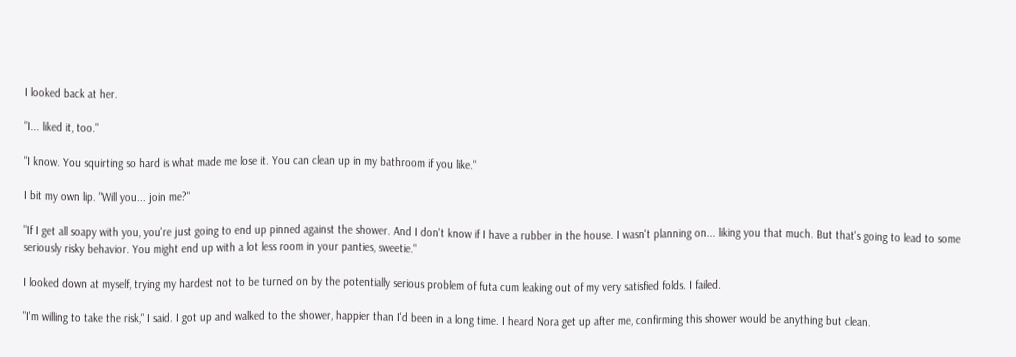I looked back at her.

"I... liked it, too."

"I know. You squirting so hard is what made me lose it. You can clean up in my bathroom if you like."

I bit my own lip. "Will you... join me?"

"If I get all soapy with you, you're just going to end up pinned against the shower. And I don't know if I have a rubber in the house. I wasn't planning on... liking you that much. But that's going to lead to some seriously risky behavior. You might end up with a lot less room in your panties, sweetie."

I looked down at myself, trying my hardest not to be turned on by the potentially serious problem of futa cum leaking out of my very satisfied folds. I failed.

"I'm willing to take the risk," I said. I got up and walked to the shower, happier than I'd been in a long time. I heard Nora get up after me, confirming this shower would be anything but clean.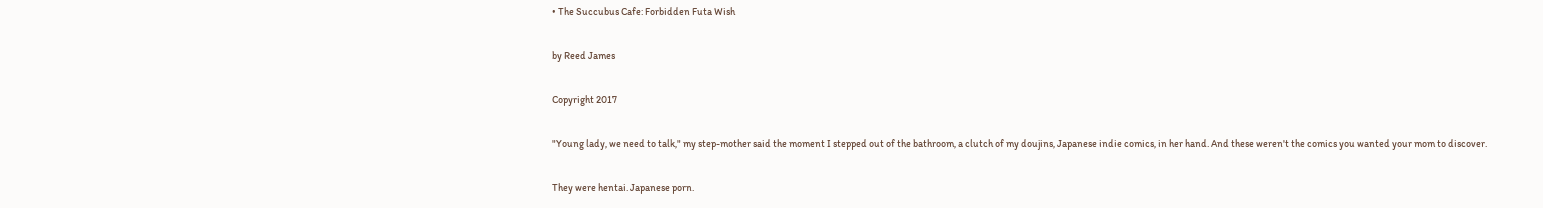• The Succubus Cafe: Forbidden Futa Wish

by Reed James

Copyright 2017

"Young lady, we need to talk," my step-mother said the moment I stepped out of the bathroom, a clutch of my doujins, Japanese indie comics, in her hand. And these weren't the comics you wanted your mom to discover.

They were hentai. Japanese porn.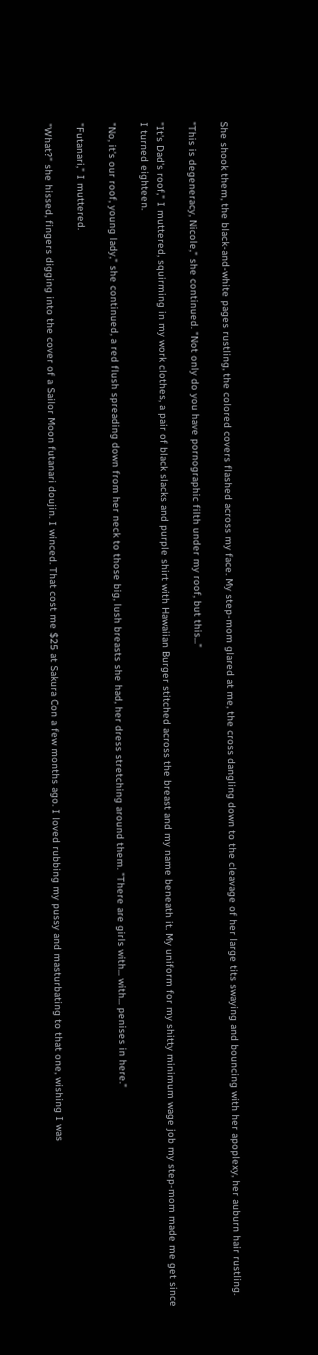She shook them, the black-and-white pages rustling, the colored covers flashed across my face. My step-mom glared at me, the cross dangling down to the cleavage of her large tits swaying and bouncing with her apoplexy, her auburn hair rustling.

"This is degeneracy, Nicole," she continued. "Not only do you have pornographic filth under my roof, but this..."

"It's Dad's roof," I muttered, squirming in my work clothes, a pair of black slacks and purple shirt with Hawaiian Burger stitched across the breast and my name beneath it. My uniform for my shitty minimum wage job my step-mom made me get since I turned eighteen.

"No, it's our roof, young lady," she continued, a red flush spreading down from her neck to those big, lush breasts she had, her dress stretching around them. "There are girls with... with... penises in here."

"Futanari," I muttered.

"What?" she hissed, fingers digging into the cover of a Sailor Moon futanari doujin. I winced. That cost me $25 at Sakura Con a few months ago. I loved rubbing my pussy and masturbating to that one, wishing I was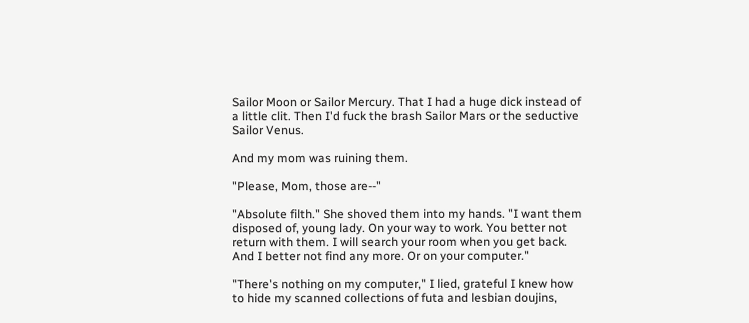Sailor Moon or Sailor Mercury. That I had a huge dick instead of a little clit. Then I'd fuck the brash Sailor Mars or the seductive Sailor Venus.

And my mom was ruining them.

"Please, Mom, those are--"

"Absolute filth." She shoved them into my hands. "I want them disposed of, young lady. On your way to work. You better not return with them. I will search your room when you get back. And I better not find any more. Or on your computer."

"There's nothing on my computer," I lied, grateful I knew how to hide my scanned collections of futa and lesbian doujins,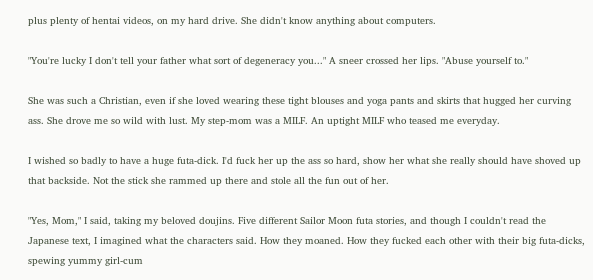plus plenty of hentai videos, on my hard drive. She didn't know anything about computers.

"You're lucky I don't tell your father what sort of degeneracy you..." A sneer crossed her lips. "Abuse yourself to."

She was such a Christian, even if she loved wearing these tight blouses and yoga pants and skirts that hugged her curving ass. She drove me so wild with lust. My step-mom was a MILF. An uptight MILF who teased me everyday.

I wished so badly to have a huge futa-dick. I'd fuck her up the ass so hard, show her what she really should have shoved up that backside. Not the stick she rammed up there and stole all the fun out of her.

"Yes, Mom," I said, taking my beloved doujins. Five different Sailor Moon futa stories, and though I couldn't read the Japanese text, I imagined what the characters said. How they moaned. How they fucked each other with their big futa-dicks, spewing yummy girl-cum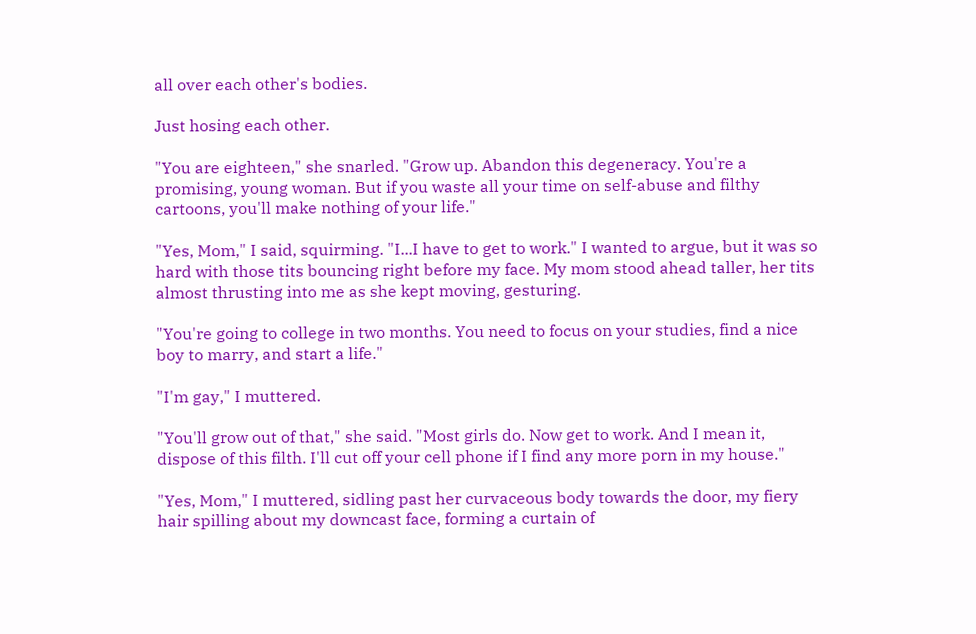all over each other's bodies.

Just hosing each other.

"You are eighteen," she snarled. "Grow up. Abandon this degeneracy. You're a promising, young woman. But if you waste all your time on self-abuse and filthy cartoons, you'll make nothing of your life."

"Yes, Mom," I said, squirming. "I...I have to get to work." I wanted to argue, but it was so hard with those tits bouncing right before my face. My mom stood ahead taller, her tits almost thrusting into me as she kept moving, gesturing.

"You're going to college in two months. You need to focus on your studies, find a nice boy to marry, and start a life."

"I'm gay," I muttered.

"You'll grow out of that," she said. "Most girls do. Now get to work. And I mean it, dispose of this filth. I'll cut off your cell phone if I find any more porn in my house."

"Yes, Mom," I muttered, sidling past her curvaceous body towards the door, my fiery hair spilling about my downcast face, forming a curtain of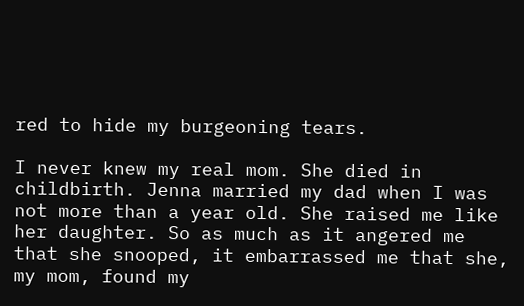red to hide my burgeoning tears.

I never knew my real mom. She died in childbirth. Jenna married my dad when I was not more than a year old. She raised me like her daughter. So as much as it angered me that she snooped, it embarrassed me that she, my mom, found my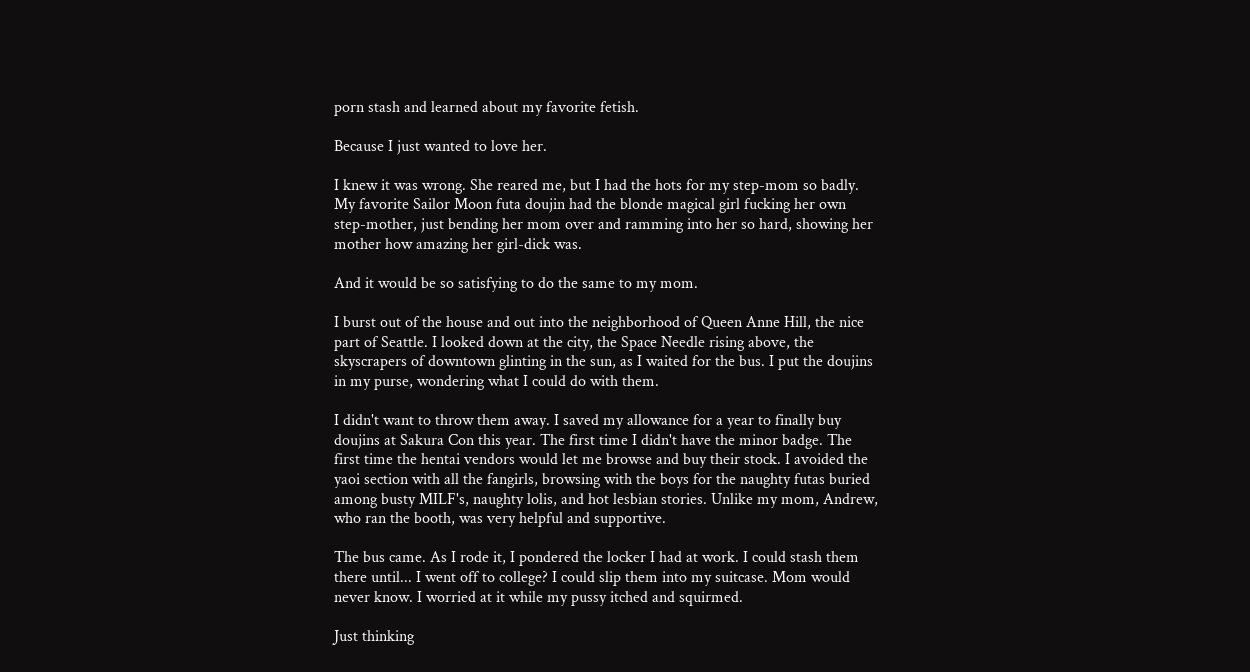porn stash and learned about my favorite fetish.

Because I just wanted to love her.

I knew it was wrong. She reared me, but I had the hots for my step-mom so badly. My favorite Sailor Moon futa doujin had the blonde magical girl fucking her own step-mother, just bending her mom over and ramming into her so hard, showing her mother how amazing her girl-dick was.

And it would be so satisfying to do the same to my mom.

I burst out of the house and out into the neighborhood of Queen Anne Hill, the nice part of Seattle. I looked down at the city, the Space Needle rising above, the skyscrapers of downtown glinting in the sun, as I waited for the bus. I put the doujins in my purse, wondering what I could do with them.

I didn't want to throw them away. I saved my allowance for a year to finally buy doujins at Sakura Con this year. The first time I didn't have the minor badge. The first time the hentai vendors would let me browse and buy their stock. I avoided the yaoi section with all the fangirls, browsing with the boys for the naughty futas buried among busty MILF's, naughty lolis, and hot lesbian stories. Unlike my mom, Andrew, who ran the booth, was very helpful and supportive.

The bus came. As I rode it, I pondered the locker I had at work. I could stash them there until... I went off to college? I could slip them into my suitcase. Mom would never know. I worried at it while my pussy itched and squirmed.

Just thinking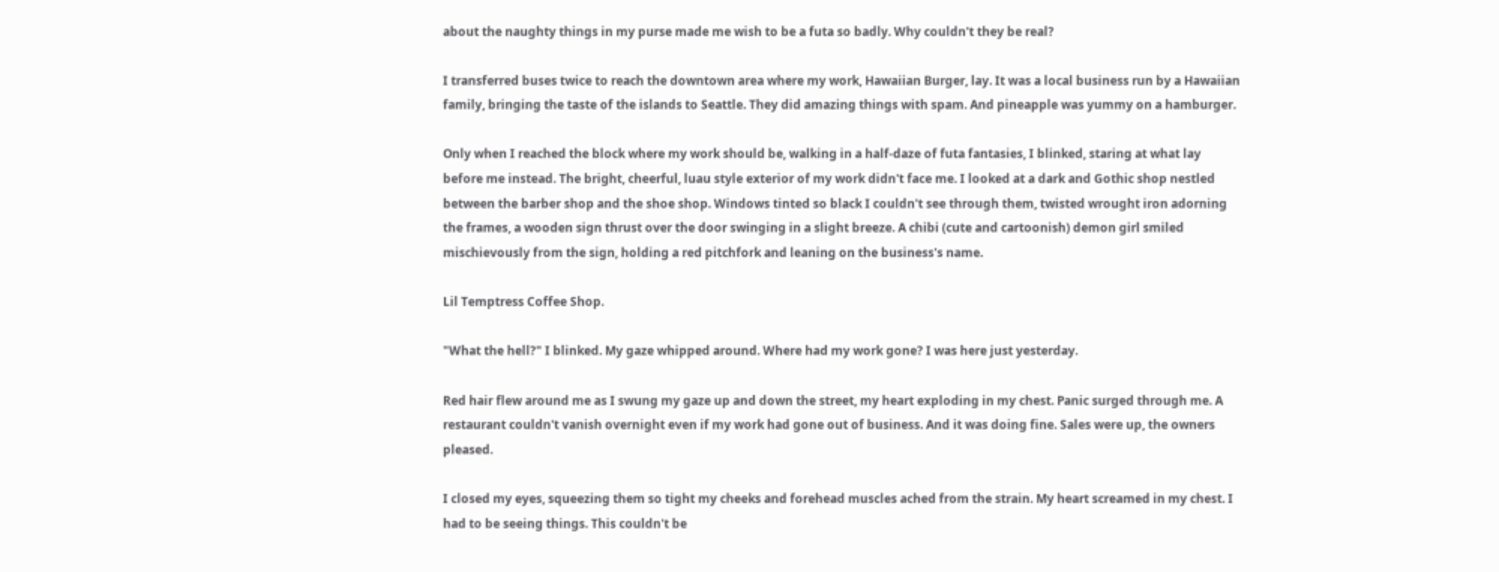about the naughty things in my purse made me wish to be a futa so badly. Why couldn't they be real?

I transferred buses twice to reach the downtown area where my work, Hawaiian Burger, lay. It was a local business run by a Hawaiian family, bringing the taste of the islands to Seattle. They did amazing things with spam. And pineapple was yummy on a hamburger.

Only when I reached the block where my work should be, walking in a half-daze of futa fantasies, I blinked, staring at what lay before me instead. The bright, cheerful, luau style exterior of my work didn't face me. I looked at a dark and Gothic shop nestled between the barber shop and the shoe shop. Windows tinted so black I couldn't see through them, twisted wrought iron adorning the frames, a wooden sign thrust over the door swinging in a slight breeze. A chibi (cute and cartoonish) demon girl smiled mischievously from the sign, holding a red pitchfork and leaning on the business's name.

Lil Temptress Coffee Shop.

"What the hell?" I blinked. My gaze whipped around. Where had my work gone? I was here just yesterday.

Red hair flew around me as I swung my gaze up and down the street, my heart exploding in my chest. Panic surged through me. A restaurant couldn't vanish overnight even if my work had gone out of business. And it was doing fine. Sales were up, the owners pleased.

I closed my eyes, squeezing them so tight my cheeks and forehead muscles ached from the strain. My heart screamed in my chest. I had to be seeing things. This couldn't be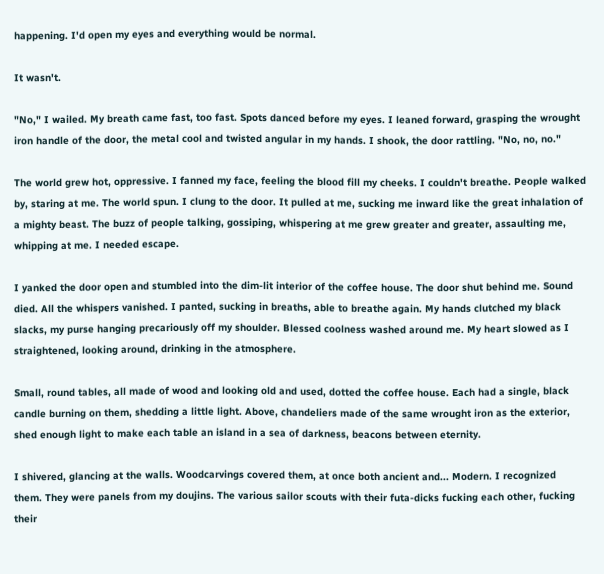happening. I'd open my eyes and everything would be normal.

It wasn't.

"No," I wailed. My breath came fast, too fast. Spots danced before my eyes. I leaned forward, grasping the wrought iron handle of the door, the metal cool and twisted angular in my hands. I shook, the door rattling. "No, no, no."

The world grew hot, oppressive. I fanned my face, feeling the blood fill my cheeks. I couldn't breathe. People walked by, staring at me. The world spun. I clung to the door. It pulled at me, sucking me inward like the great inhalation of a mighty beast. The buzz of people talking, gossiping, whispering at me grew greater and greater, assaulting me, whipping at me. I needed escape.

I yanked the door open and stumbled into the dim-lit interior of the coffee house. The door shut behind me. Sound died. All the whispers vanished. I panted, sucking in breaths, able to breathe again. My hands clutched my black slacks, my purse hanging precariously off my shoulder. Blessed coolness washed around me. My heart slowed as I straightened, looking around, drinking in the atmosphere.

Small, round tables, all made of wood and looking old and used, dotted the coffee house. Each had a single, black candle burning on them, shedding a little light. Above, chandeliers made of the same wrought iron as the exterior, shed enough light to make each table an island in a sea of darkness, beacons between eternity.

I shivered, glancing at the walls. Woodcarvings covered them, at once both ancient and... Modern. I recognized them. They were panels from my doujins. The various sailor scouts with their futa-dicks fucking each other, fucking their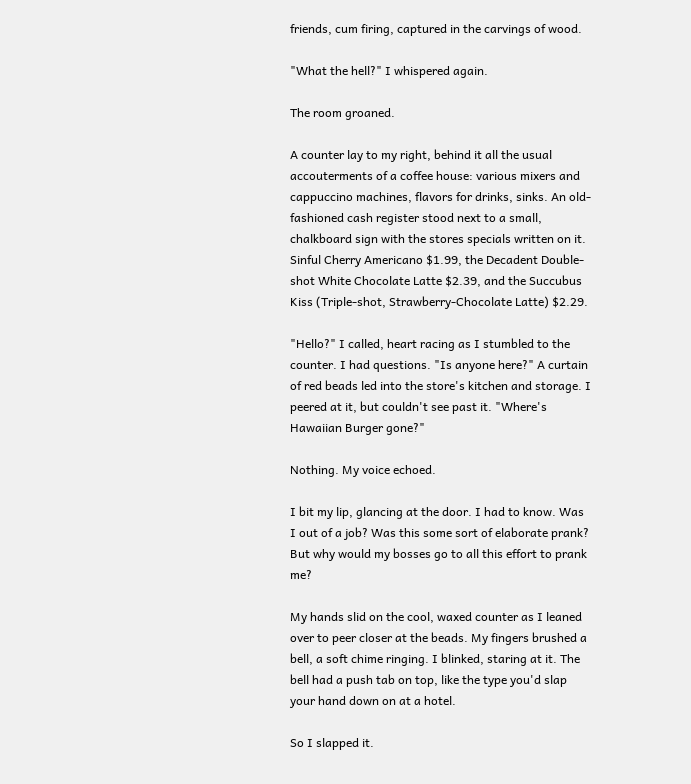friends, cum firing, captured in the carvings of wood.

"What the hell?" I whispered again.

The room groaned.

A counter lay to my right, behind it all the usual accouterments of a coffee house: various mixers and cappuccino machines, flavors for drinks, sinks. An old-fashioned cash register stood next to a small, chalkboard sign with the stores specials written on it. Sinful Cherry Americano $1.99, the Decadent Double-shot White Chocolate Latte $2.39, and the Succubus Kiss (Triple-shot, Strawberry-Chocolate Latte) $2.29.

"Hello?" I called, heart racing as I stumbled to the counter. I had questions. "Is anyone here?" A curtain of red beads led into the store's kitchen and storage. I peered at it, but couldn't see past it. "Where's Hawaiian Burger gone?"

Nothing. My voice echoed.

I bit my lip, glancing at the door. I had to know. Was I out of a job? Was this some sort of elaborate prank? But why would my bosses go to all this effort to prank me?

My hands slid on the cool, waxed counter as I leaned over to peer closer at the beads. My fingers brushed a bell, a soft chime ringing. I blinked, staring at it. The bell had a push tab on top, like the type you'd slap your hand down on at a hotel.

So I slapped it.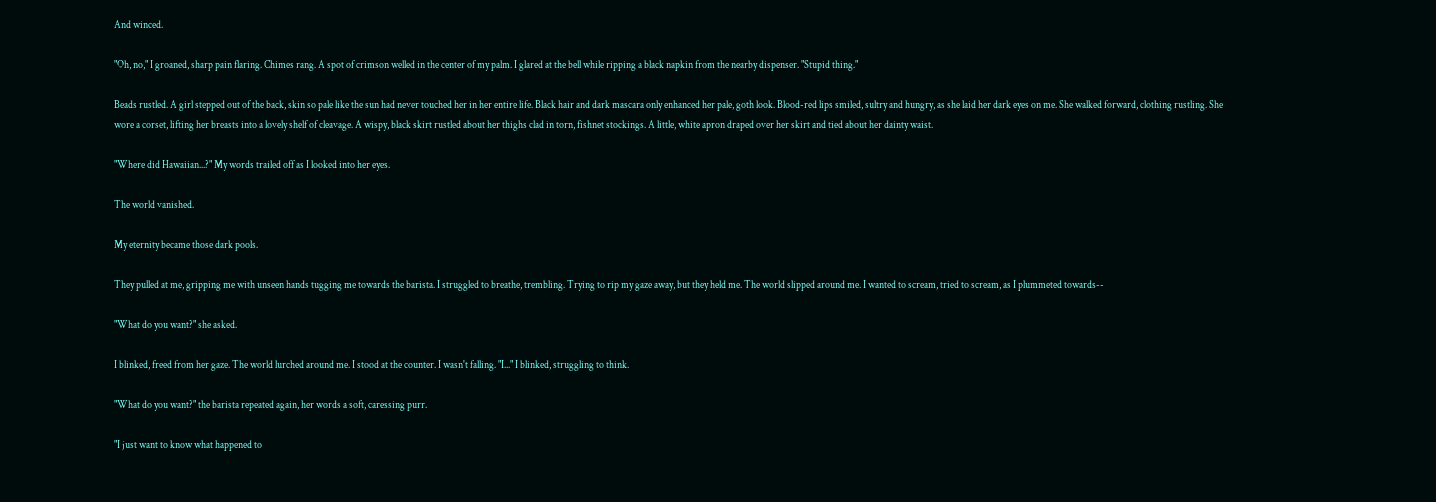And winced.

"Oh, no," I groaned, sharp pain flaring. Chimes rang. A spot of crimson welled in the center of my palm. I glared at the bell while ripping a black napkin from the nearby dispenser. "Stupid thing."

Beads rustled. A girl stepped out of the back, skin so pale like the sun had never touched her in her entire life. Black hair and dark mascara only enhanced her pale, goth look. Blood-red lips smiled, sultry and hungry, as she laid her dark eyes on me. She walked forward, clothing rustling. She wore a corset, lifting her breasts into a lovely shelf of cleavage. A wispy, black skirt rustled about her thighs clad in torn, fishnet stockings. A little, white apron draped over her skirt and tied about her dainty waist.

"Where did Hawaiian...?" My words trailed off as I looked into her eyes.

The world vanished.

My eternity became those dark pools.

They pulled at me, gripping me with unseen hands tugging me towards the barista. I struggled to breathe, trembling. Trying to rip my gaze away, but they held me. The world slipped around me. I wanted to scream, tried to scream, as I plummeted towards--

"What do you want?" she asked.

I blinked, freed from her gaze. The world lurched around me. I stood at the counter. I wasn't falling. "I..." I blinked, struggling to think.

"What do you want?" the barista repeated again, her words a soft, caressing purr.

"I just want to know what happened to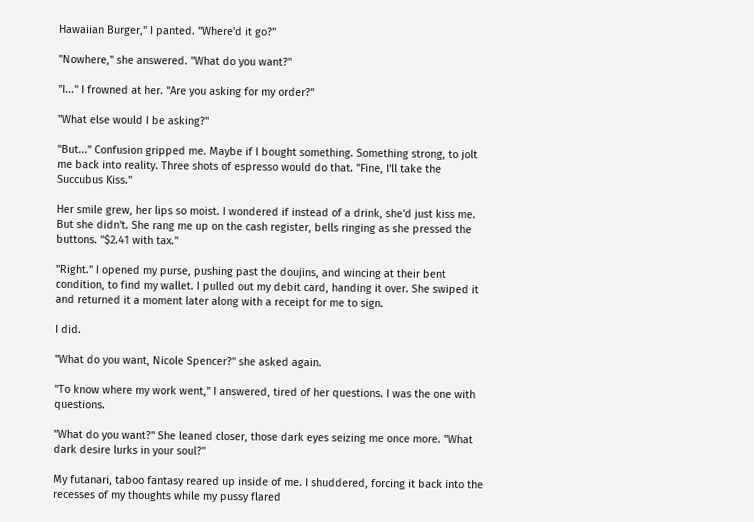Hawaiian Burger," I panted. "Where'd it go?"

"Nowhere," she answered. "What do you want?"

"I..." I frowned at her. "Are you asking for my order?"

"What else would I be asking?"

"But..." Confusion gripped me. Maybe if I bought something. Something strong, to jolt me back into reality. Three shots of espresso would do that. "Fine, I'll take the Succubus Kiss."

Her smile grew, her lips so moist. I wondered if instead of a drink, she'd just kiss me. But she didn't. She rang me up on the cash register, bells ringing as she pressed the buttons. "$2.41 with tax."

"Right." I opened my purse, pushing past the doujins, and wincing at their bent condition, to find my wallet. I pulled out my debit card, handing it over. She swiped it and returned it a moment later along with a receipt for me to sign.

I did.

"What do you want, Nicole Spencer?" she asked again.

"To know where my work went," I answered, tired of her questions. I was the one with questions.

"What do you want?" She leaned closer, those dark eyes seizing me once more. "What dark desire lurks in your soul?"

My futanari, taboo fantasy reared up inside of me. I shuddered, forcing it back into the recesses of my thoughts while my pussy flared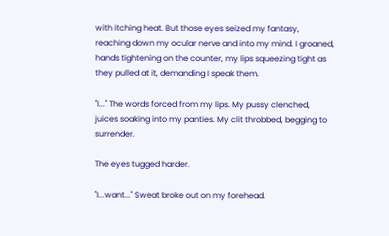with itching heat. But those eyes seized my fantasy, reaching down my ocular nerve and into my mind. I groaned, hands tightening on the counter, my lips squeezing tight as they pulled at it, demanding I speak them.

"I..." The words forced from my lips. My pussy clenched, juices soaking into my panties. My clit throbbed, begging to surrender.

The eyes tugged harder.

"I...want..." Sweat broke out on my forehead.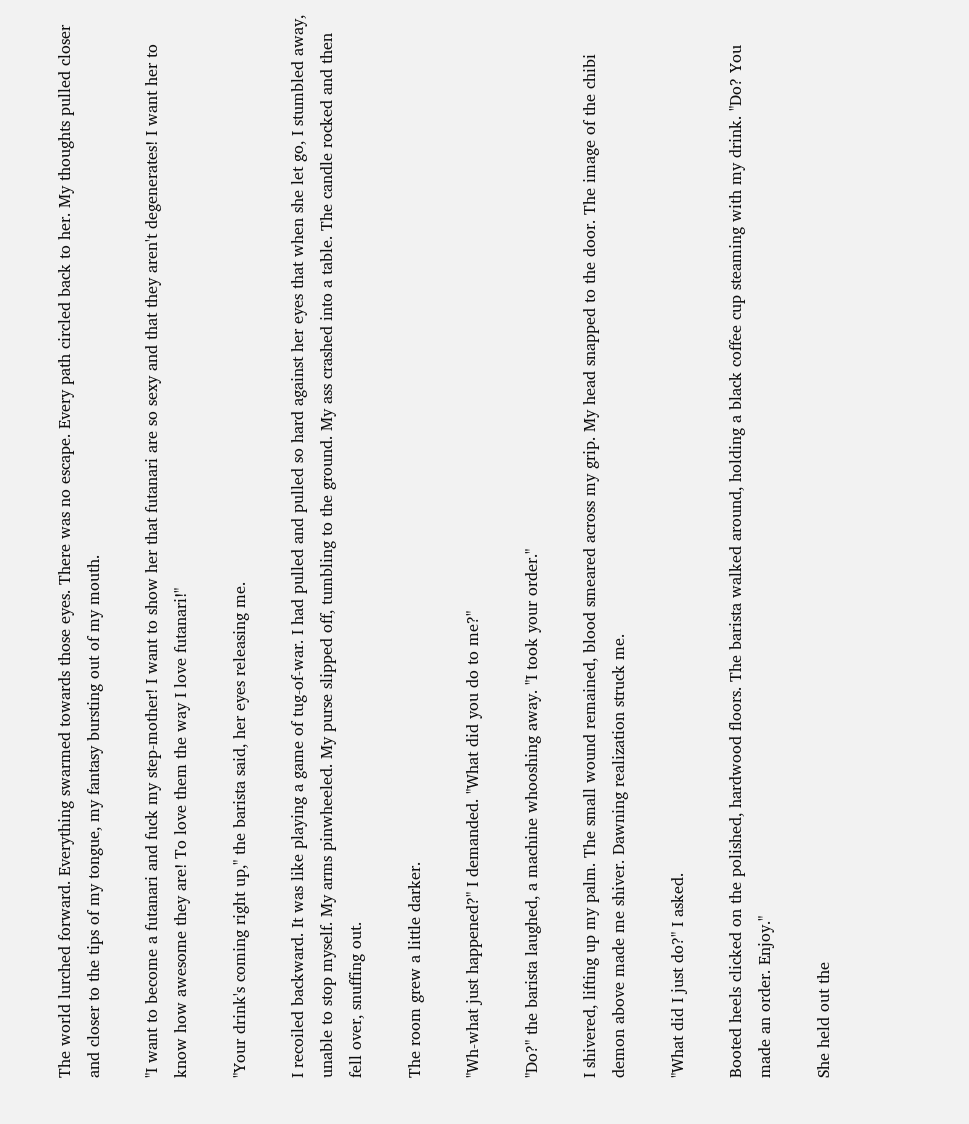The world lurched forward. Everything swarmed towards those eyes. There was no escape. Every path circled back to her. My thoughts pulled closer and closer to the tips of my tongue, my fantasy bursting out of my mouth.

"I want to become a futanari and fuck my step-mother! I want to show her that futanari are so sexy and that they aren't degenerates! I want her to know how awesome they are! To love them the way I love futanari!"

"Your drink's coming right up," the barista said, her eyes releasing me.

I recoiled backward. It was like playing a game of tug-of-war. I had pulled and pulled so hard against her eyes that when she let go, I stumbled away, unable to stop myself. My arms pinwheeled. My purse slipped off, tumbling to the ground. My ass crashed into a table. The candle rocked and then fell over, snuffing out.

The room grew a little darker.

"Wh-what just happened?" I demanded. "What did you do to me?"

"Do?" the barista laughed, a machine whooshing away. "I took your order."

I shivered, lifting up my palm. The small wound remained, blood smeared across my grip. My head snapped to the door. The image of the chibi demon above made me shiver. Dawning realization struck me.

"What did I just do?" I asked.

Booted heels clicked on the polished, hardwood floors. The barista walked around, holding a black coffee cup steaming with my drink. "Do? You made an order. Enjoy."

She held out the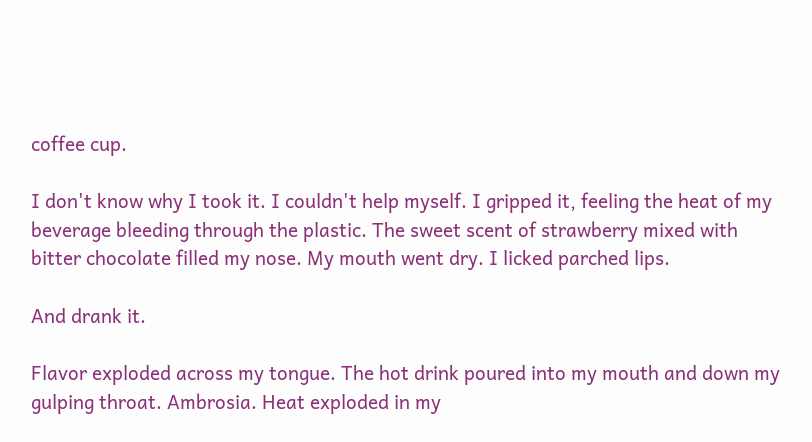coffee cup.

I don't know why I took it. I couldn't help myself. I gripped it, feeling the heat of my beverage bleeding through the plastic. The sweet scent of strawberry mixed with bitter chocolate filled my nose. My mouth went dry. I licked parched lips.

And drank it.

Flavor exploded across my tongue. The hot drink poured into my mouth and down my gulping throat. Ambrosia. Heat exploded in my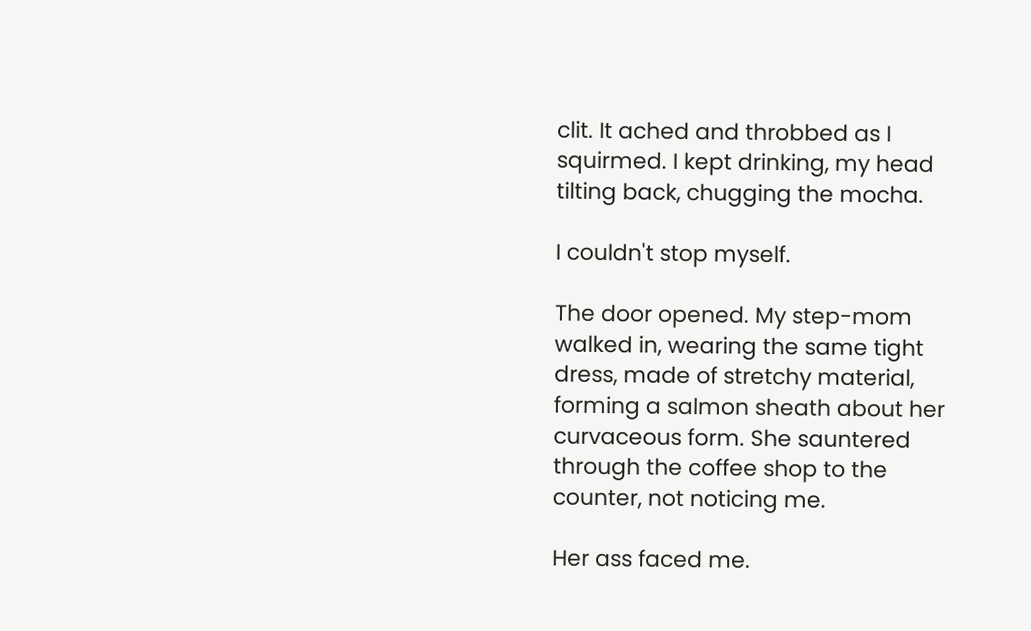clit. It ached and throbbed as I squirmed. I kept drinking, my head tilting back, chugging the mocha.

I couldn't stop myself.

The door opened. My step-mom walked in, wearing the same tight dress, made of stretchy material, forming a salmon sheath about her curvaceous form. She sauntered through the coffee shop to the counter, not noticing me.

Her ass faced me.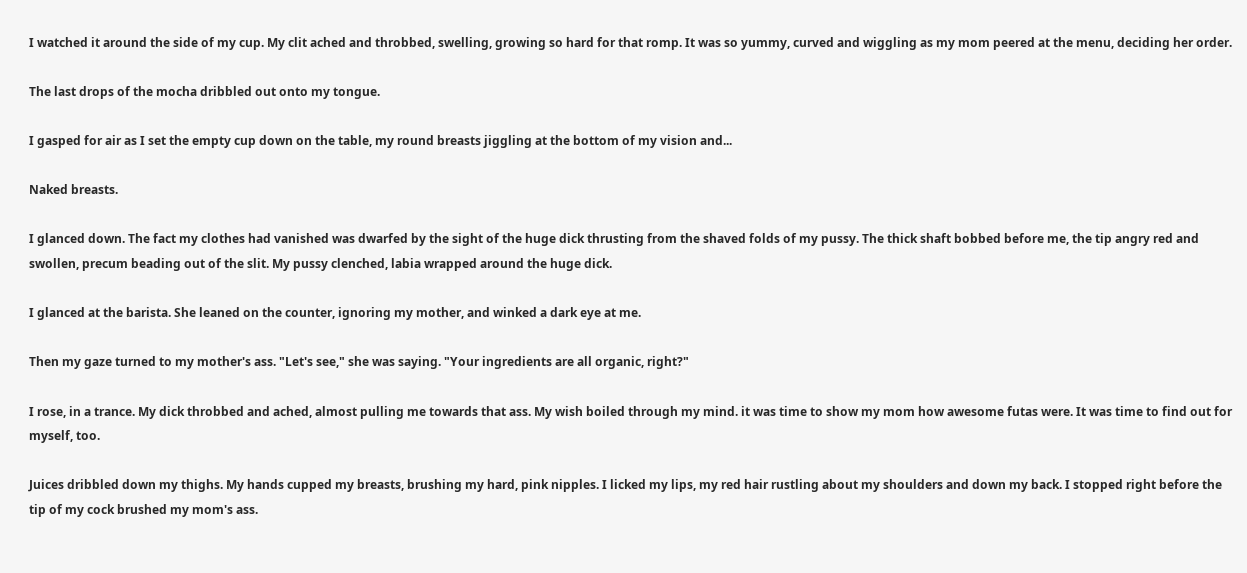I watched it around the side of my cup. My clit ached and throbbed, swelling, growing so hard for that romp. It was so yummy, curved and wiggling as my mom peered at the menu, deciding her order.

The last drops of the mocha dribbled out onto my tongue.

I gasped for air as I set the empty cup down on the table, my round breasts jiggling at the bottom of my vision and...

Naked breasts.

I glanced down. The fact my clothes had vanished was dwarfed by the sight of the huge dick thrusting from the shaved folds of my pussy. The thick shaft bobbed before me, the tip angry red and swollen, precum beading out of the slit. My pussy clenched, labia wrapped around the huge dick.

I glanced at the barista. She leaned on the counter, ignoring my mother, and winked a dark eye at me.

Then my gaze turned to my mother's ass. "Let's see," she was saying. "Your ingredients are all organic, right?"

I rose, in a trance. My dick throbbed and ached, almost pulling me towards that ass. My wish boiled through my mind. it was time to show my mom how awesome futas were. It was time to find out for myself, too.

Juices dribbled down my thighs. My hands cupped my breasts, brushing my hard, pink nipples. I licked my lips, my red hair rustling about my shoulders and down my back. I stopped right before the tip of my cock brushed my mom's ass.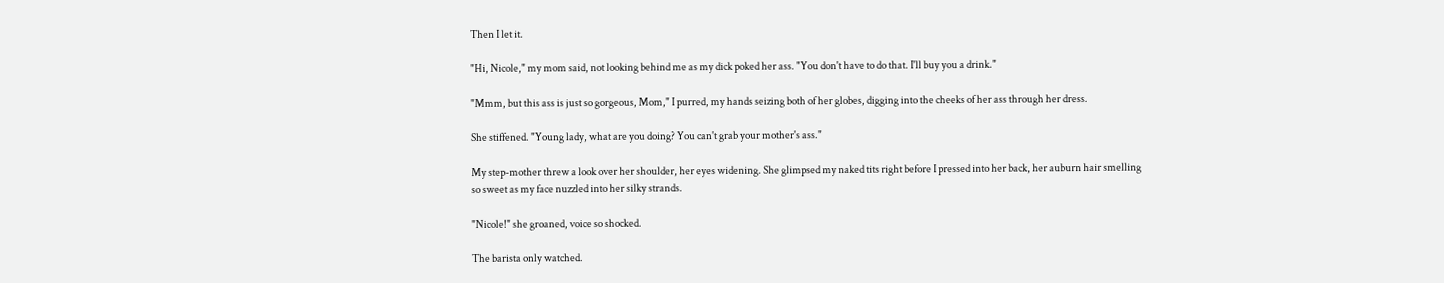Then I let it.

"Hi, Nicole," my mom said, not looking behind me as my dick poked her ass. "You don't have to do that. I'll buy you a drink."

"Mmm, but this ass is just so gorgeous, Mom," I purred, my hands seizing both of her globes, digging into the cheeks of her ass through her dress.

She stiffened. "Young lady, what are you doing? You can't grab your mother's ass."

My step-mother threw a look over her shoulder, her eyes widening. She glimpsed my naked tits right before I pressed into her back, her auburn hair smelling so sweet as my face nuzzled into her silky strands.

"Nicole!" she groaned, voice so shocked.

The barista only watched.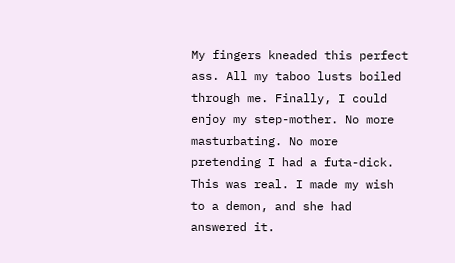My fingers kneaded this perfect ass. All my taboo lusts boiled through me. Finally, I could enjoy my step-mother. No more masturbating. No more pretending I had a futa-dick. This was real. I made my wish to a demon, and she had answered it.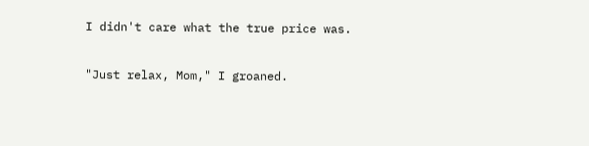I didn't care what the true price was.

"Just relax, Mom," I groaned.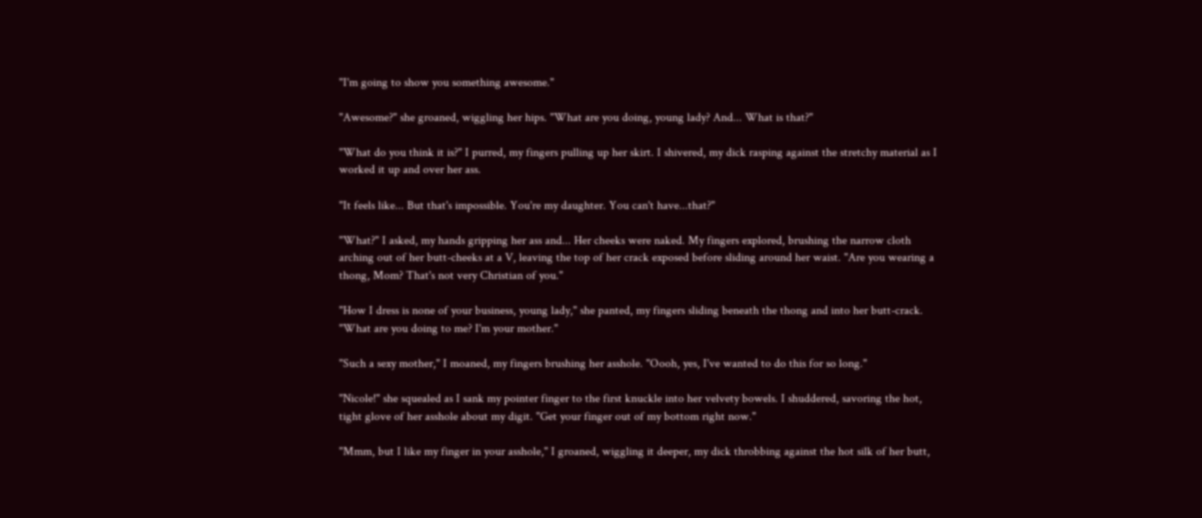"I'm going to show you something awesome."

"Awesome?" she groaned, wiggling her hips. "What are you doing, young lady? And... What is that?"

"What do you think it is?" I purred, my fingers pulling up her skirt. I shivered, my dick rasping against the stretchy material as I worked it up and over her ass.

"It feels like... But that's impossible. You're my daughter. You can't have...that?"

"What?" I asked, my hands gripping her ass and... Her cheeks were naked. My fingers explored, brushing the narrow cloth arching out of her butt-cheeks at a V, leaving the top of her crack exposed before sliding around her waist. "Are you wearing a thong, Mom? That's not very Christian of you."

"How I dress is none of your business, young lady," she panted, my fingers sliding beneath the thong and into her butt-crack. "What are you doing to me? I'm your mother."

"Such a sexy mother," I moaned, my fingers brushing her asshole. "Oooh, yes, I've wanted to do this for so long."

"Nicole!" she squealed as I sank my pointer finger to the first knuckle into her velvety bowels. I shuddered, savoring the hot, tight glove of her asshole about my digit. "Get your finger out of my bottom right now."

"Mmm, but I like my finger in your asshole," I groaned, wiggling it deeper, my dick throbbing against the hot silk of her butt,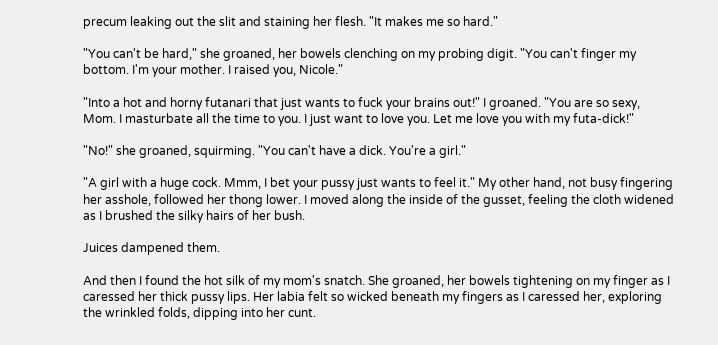precum leaking out the slit and staining her flesh. "It makes me so hard."

"You can't be hard," she groaned, her bowels clenching on my probing digit. "You can't finger my bottom. I'm your mother. I raised you, Nicole."

"Into a hot and horny futanari that just wants to fuck your brains out!" I groaned. "You are so sexy, Mom. I masturbate all the time to you. I just want to love you. Let me love you with my futa-dick!"

"No!" she groaned, squirming. "You can't have a dick. You're a girl."

"A girl with a huge cock. Mmm, I bet your pussy just wants to feel it." My other hand, not busy fingering her asshole, followed her thong lower. I moved along the inside of the gusset, feeling the cloth widened as I brushed the silky hairs of her bush.

Juices dampened them.

And then I found the hot silk of my mom's snatch. She groaned, her bowels tightening on my finger as I caressed her thick pussy lips. Her labia felt so wicked beneath my fingers as I caressed her, exploring the wrinkled folds, dipping into her cunt.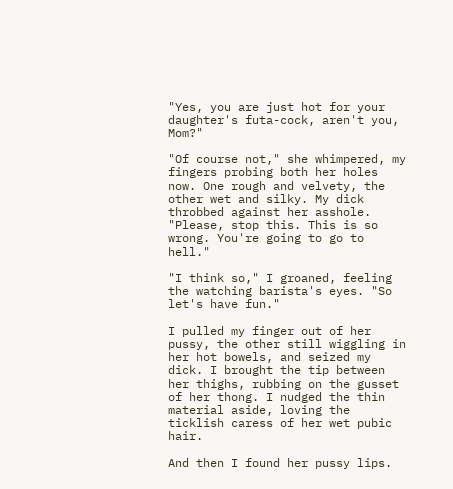"Yes, you are just hot for your daughter's futa-cock, aren't you, Mom?"

"Of course not," she whimpered, my fingers probing both her holes now. One rough and velvety, the other wet and silky. My dick throbbed against her asshole. "Please, stop this. This is so wrong. You're going to go to hell."

"I think so," I groaned, feeling the watching barista's eyes. "So let's have fun."

I pulled my finger out of her pussy, the other still wiggling in her hot bowels, and seized my dick. I brought the tip between her thighs, rubbing on the gusset of her thong. I nudged the thin material aside, loving the ticklish caress of her wet pubic hair.

And then I found her pussy lips.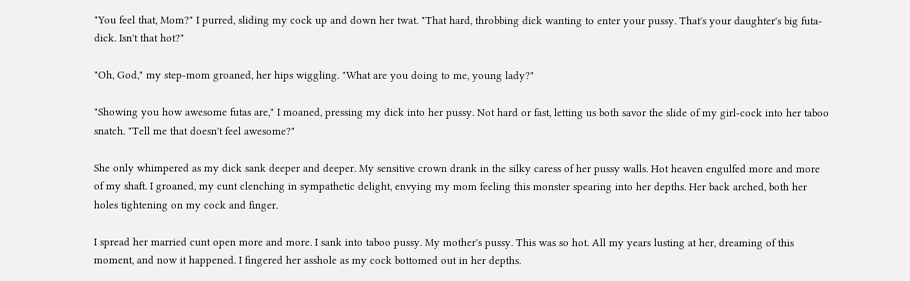"You feel that, Mom?" I purred, sliding my cock up and down her twat. "That hard, throbbing dick wanting to enter your pussy. That's your daughter's big futa-dick. Isn't that hot?"

"Oh, God," my step-mom groaned, her hips wiggling. "What are you doing to me, young lady?"

"Showing you how awesome futas are," I moaned, pressing my dick into her pussy. Not hard or fast, letting us both savor the slide of my girl-cock into her taboo snatch. "Tell me that doesn't feel awesome?"

She only whimpered as my dick sank deeper and deeper. My sensitive crown drank in the silky caress of her pussy walls. Hot heaven engulfed more and more of my shaft. I groaned, my cunt clenching in sympathetic delight, envying my mom feeling this monster spearing into her depths. Her back arched, both her holes tightening on my cock and finger.

I spread her married cunt open more and more. I sank into taboo pussy. My mother's pussy. This was so hot. All my years lusting at her, dreaming of this moment, and now it happened. I fingered her asshole as my cock bottomed out in her depths.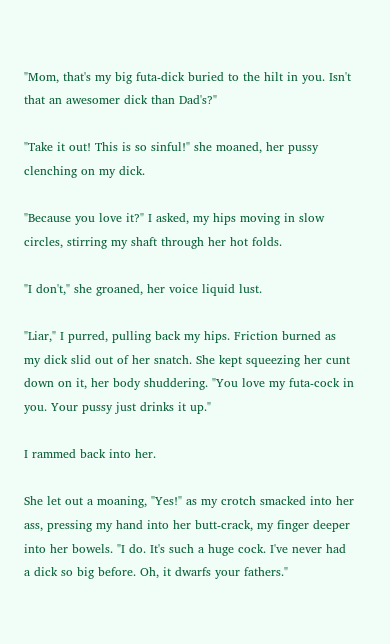"Mom, that's my big futa-dick buried to the hilt in you. Isn't that an awesomer dick than Dad's?"

"Take it out! This is so sinful!" she moaned, her pussy clenching on my dick.

"Because you love it?" I asked, my hips moving in slow circles, stirring my shaft through her hot folds.

"I don't," she groaned, her voice liquid lust.

"Liar," I purred, pulling back my hips. Friction burned as my dick slid out of her snatch. She kept squeezing her cunt down on it, her body shuddering. "You love my futa-cock in you. Your pussy just drinks it up."

I rammed back into her.

She let out a moaning, "Yes!" as my crotch smacked into her ass, pressing my hand into her butt-crack, my finger deeper into her bowels. "I do. It's such a huge cock. I've never had a dick so big before. Oh, it dwarfs your fathers."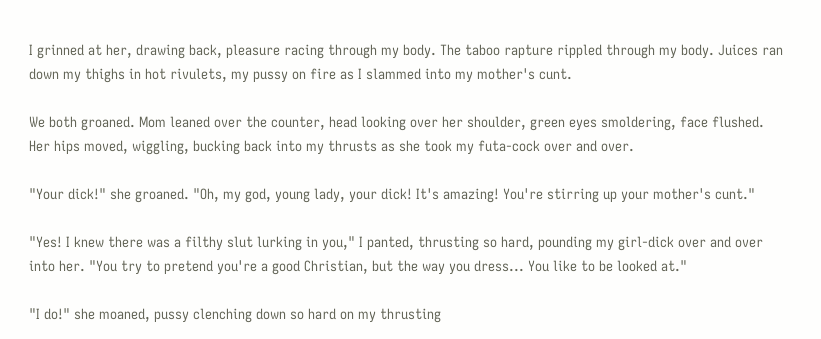I grinned at her, drawing back, pleasure racing through my body. The taboo rapture rippled through my body. Juices ran down my thighs in hot rivulets, my pussy on fire as I slammed into my mother's cunt.

We both groaned. Mom leaned over the counter, head looking over her shoulder, green eyes smoldering, face flushed. Her hips moved, wiggling, bucking back into my thrusts as she took my futa-cock over and over.

"Your dick!" she groaned. "Oh, my god, young lady, your dick! It's amazing! You're stirring up your mother's cunt."

"Yes! I knew there was a filthy slut lurking in you," I panted, thrusting so hard, pounding my girl-dick over and over into her. "You try to pretend you're a good Christian, but the way you dress... You like to be looked at."

"I do!" she moaned, pussy clenching down so hard on my thrusting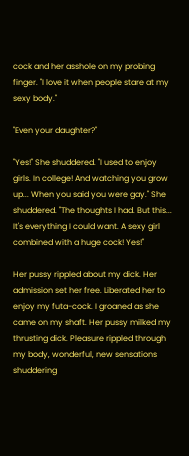cock and her asshole on my probing finger. "I love it when people stare at my sexy body."

"Even your daughter?"

"Yes!" She shuddered. "I used to enjoy girls. In college! And watching you grow up... When you said you were gay." She shuddered. "The thoughts I had. But this... It's everything I could want. A sexy girl combined with a huge cock! Yes!"

Her pussy rippled about my dick. Her admission set her free. Liberated her to enjoy my futa-cock. I groaned as she came on my shaft. Her pussy milked my thrusting dick. Pleasure rippled through my body, wonderful, new sensations shuddering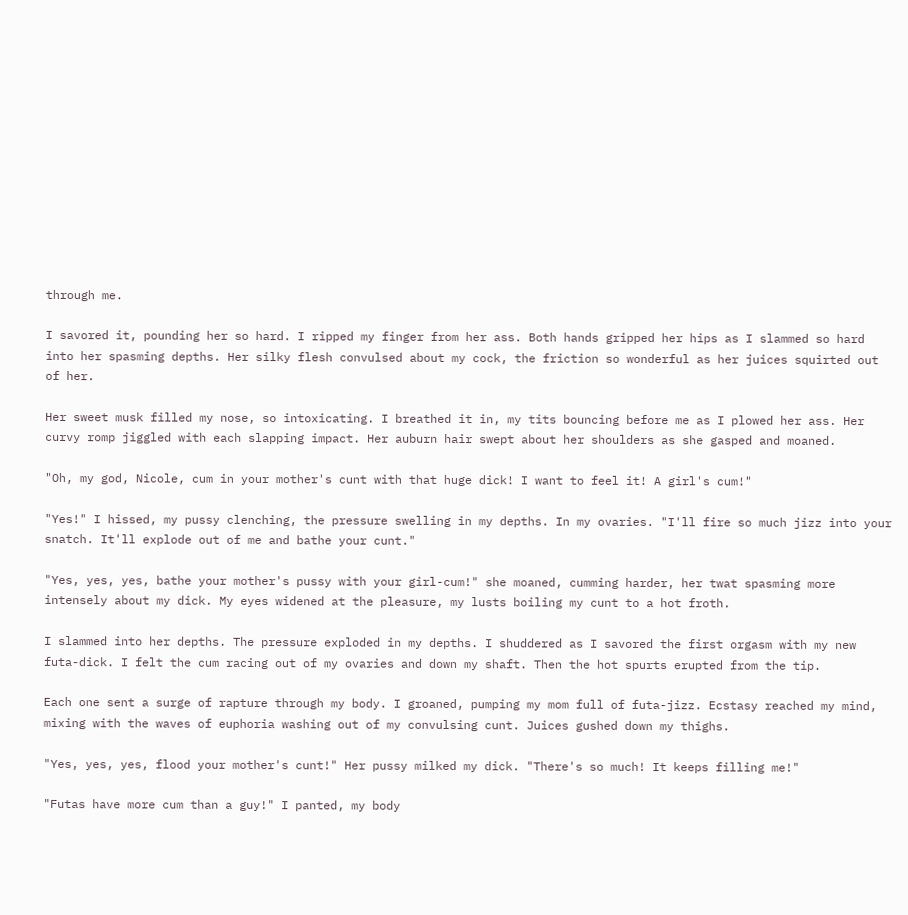through me.

I savored it, pounding her so hard. I ripped my finger from her ass. Both hands gripped her hips as I slammed so hard into her spasming depths. Her silky flesh convulsed about my cock, the friction so wonderful as her juices squirted out of her.

Her sweet musk filled my nose, so intoxicating. I breathed it in, my tits bouncing before me as I plowed her ass. Her curvy romp jiggled with each slapping impact. Her auburn hair swept about her shoulders as she gasped and moaned.

"Oh, my god, Nicole, cum in your mother's cunt with that huge dick! I want to feel it! A girl's cum!"

"Yes!" I hissed, my pussy clenching, the pressure swelling in my depths. In my ovaries. "I'll fire so much jizz into your snatch. It'll explode out of me and bathe your cunt."

"Yes, yes, yes, bathe your mother's pussy with your girl-cum!" she moaned, cumming harder, her twat spasming more intensely about my dick. My eyes widened at the pleasure, my lusts boiling my cunt to a hot froth.

I slammed into her depths. The pressure exploded in my depths. I shuddered as I savored the first orgasm with my new futa-dick. I felt the cum racing out of my ovaries and down my shaft. Then the hot spurts erupted from the tip.

Each one sent a surge of rapture through my body. I groaned, pumping my mom full of futa-jizz. Ecstasy reached my mind, mixing with the waves of euphoria washing out of my convulsing cunt. Juices gushed down my thighs.

"Yes, yes, yes, flood your mother's cunt!" Her pussy milked my dick. "There's so much! It keeps filling me!"

"Futas have more cum than a guy!" I panted, my body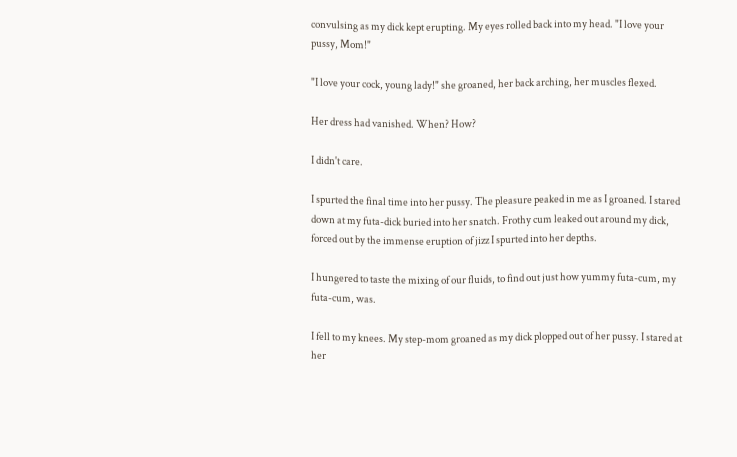convulsing as my dick kept erupting. My eyes rolled back into my head. "I love your pussy, Mom!"

"I love your cock, young lady!" she groaned, her back arching, her muscles flexed.

Her dress had vanished. When? How?

I didn't care.

I spurted the final time into her pussy. The pleasure peaked in me as I groaned. I stared down at my futa-dick buried into her snatch. Frothy cum leaked out around my dick, forced out by the immense eruption of jizz I spurted into her depths.

I hungered to taste the mixing of our fluids, to find out just how yummy futa-cum, my futa-cum, was.

I fell to my knees. My step-mom groaned as my dick plopped out of her pussy. I stared at her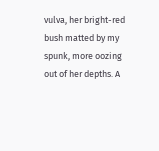vulva, her bright-red bush matted by my spunk, more oozing out of her depths. A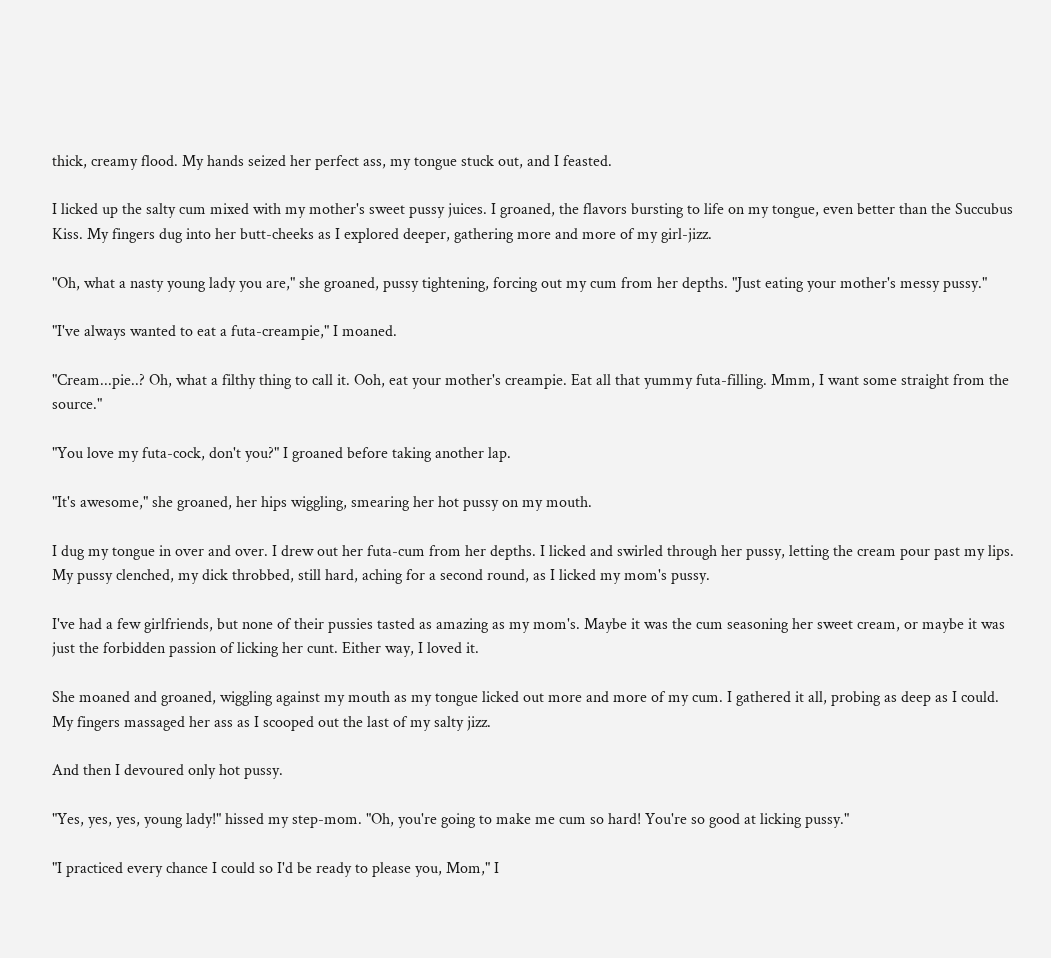thick, creamy flood. My hands seized her perfect ass, my tongue stuck out, and I feasted.

I licked up the salty cum mixed with my mother's sweet pussy juices. I groaned, the flavors bursting to life on my tongue, even better than the Succubus Kiss. My fingers dug into her butt-cheeks as I explored deeper, gathering more and more of my girl-jizz.

"Oh, what a nasty young lady you are," she groaned, pussy tightening, forcing out my cum from her depths. "Just eating your mother's messy pussy."

"I've always wanted to eat a futa-creampie," I moaned.

"Cream...pie..? Oh, what a filthy thing to call it. Ooh, eat your mother's creampie. Eat all that yummy futa-filling. Mmm, I want some straight from the source."

"You love my futa-cock, don't you?" I groaned before taking another lap.

"It's awesome," she groaned, her hips wiggling, smearing her hot pussy on my mouth.

I dug my tongue in over and over. I drew out her futa-cum from her depths. I licked and swirled through her pussy, letting the cream pour past my lips. My pussy clenched, my dick throbbed, still hard, aching for a second round, as I licked my mom's pussy.

I've had a few girlfriends, but none of their pussies tasted as amazing as my mom's. Maybe it was the cum seasoning her sweet cream, or maybe it was just the forbidden passion of licking her cunt. Either way, I loved it.

She moaned and groaned, wiggling against my mouth as my tongue licked out more and more of my cum. I gathered it all, probing as deep as I could. My fingers massaged her ass as I scooped out the last of my salty jizz.

And then I devoured only hot pussy.

"Yes, yes, yes, young lady!" hissed my step-mom. "Oh, you're going to make me cum so hard! You're so good at licking pussy."

"I practiced every chance I could so I'd be ready to please you, Mom," I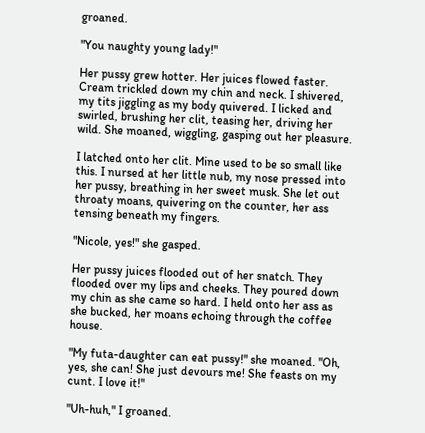groaned.

"You naughty young lady!"

Her pussy grew hotter. Her juices flowed faster. Cream trickled down my chin and neck. I shivered, my tits jiggling as my body quivered. I licked and swirled, brushing her clit, teasing her, driving her wild. She moaned, wiggling, gasping out her pleasure.

I latched onto her clit. Mine used to be so small like this. I nursed at her little nub, my nose pressed into her pussy, breathing in her sweet musk. She let out throaty moans, quivering on the counter, her ass tensing beneath my fingers.

"Nicole, yes!" she gasped.

Her pussy juices flooded out of her snatch. They flooded over my lips and cheeks. They poured down my chin as she came so hard. I held onto her ass as she bucked, her moans echoing through the coffee house.

"My futa-daughter can eat pussy!" she moaned. "Oh, yes, she can! She just devours me! She feasts on my cunt. I love it!"

"Uh-huh," I groaned.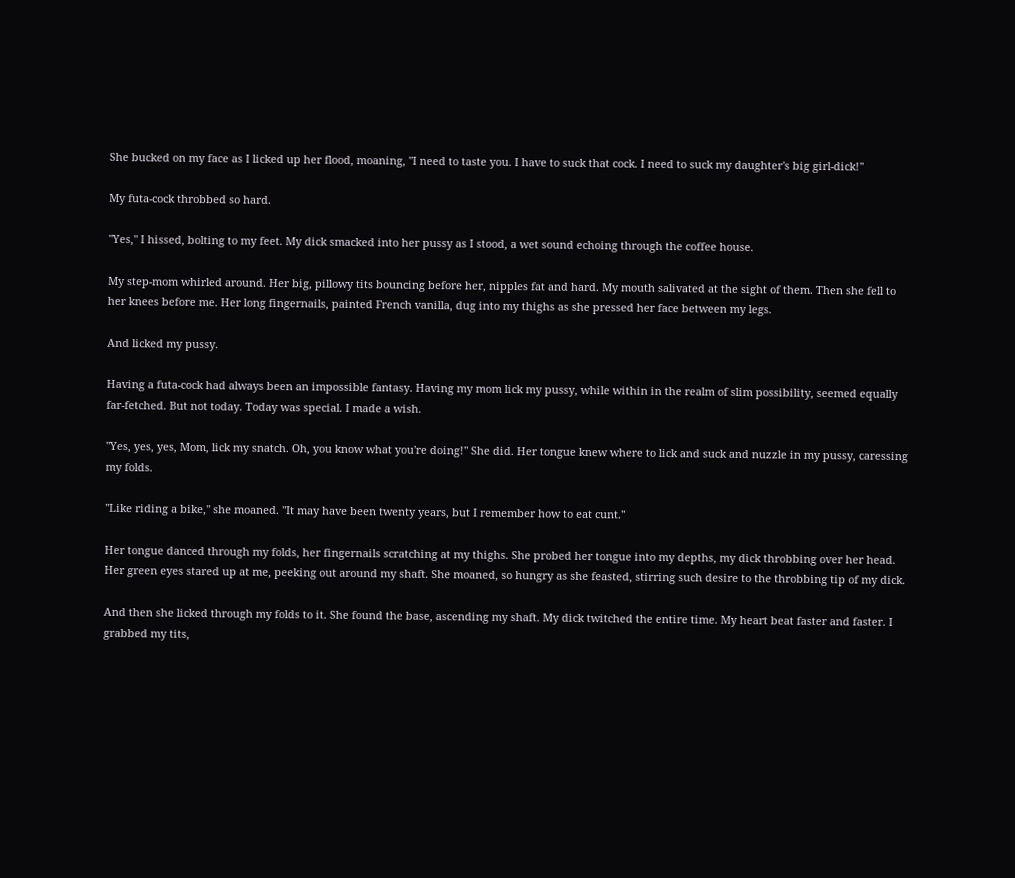She bucked on my face as I licked up her flood, moaning, "I need to taste you. I have to suck that cock. I need to suck my daughter's big girl-dick!"

My futa-cock throbbed so hard.

"Yes," I hissed, bolting to my feet. My dick smacked into her pussy as I stood, a wet sound echoing through the coffee house.

My step-mom whirled around. Her big, pillowy tits bouncing before her, nipples fat and hard. My mouth salivated at the sight of them. Then she fell to her knees before me. Her long fingernails, painted French vanilla, dug into my thighs as she pressed her face between my legs.

And licked my pussy.

Having a futa-cock had always been an impossible fantasy. Having my mom lick my pussy, while within in the realm of slim possibility, seemed equally far-fetched. But not today. Today was special. I made a wish.

"Yes, yes, yes, Mom, lick my snatch. Oh, you know what you're doing!" She did. Her tongue knew where to lick and suck and nuzzle in my pussy, caressing my folds.

"Like riding a bike," she moaned. "It may have been twenty years, but I remember how to eat cunt."

Her tongue danced through my folds, her fingernails scratching at my thighs. She probed her tongue into my depths, my dick throbbing over her head. Her green eyes stared up at me, peeking out around my shaft. She moaned, so hungry as she feasted, stirring such desire to the throbbing tip of my dick.

And then she licked through my folds to it. She found the base, ascending my shaft. My dick twitched the entire time. My heart beat faster and faster. I grabbed my tits,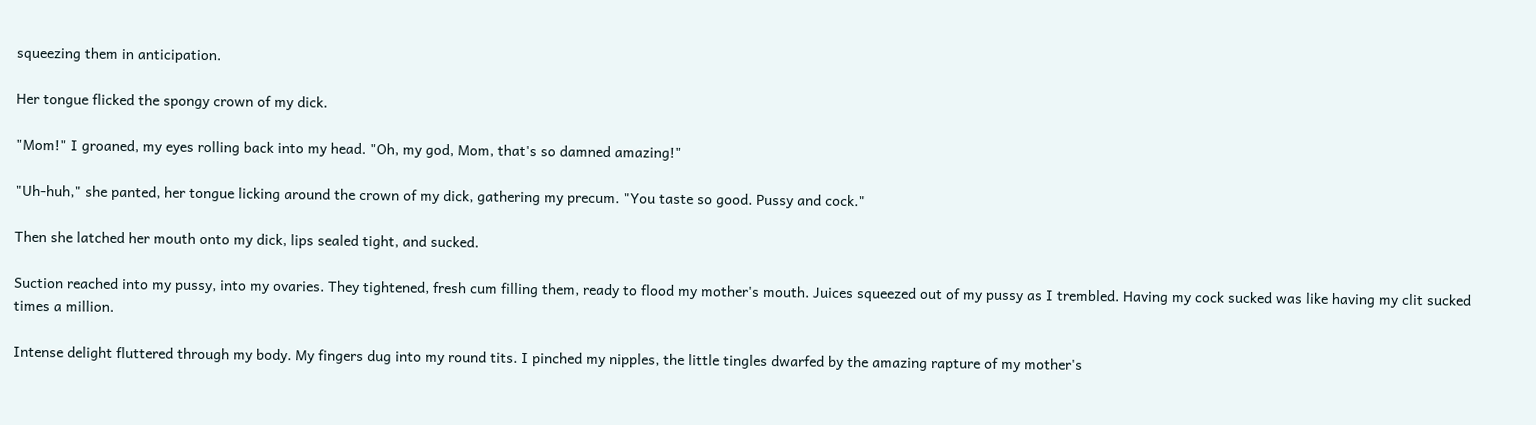squeezing them in anticipation.

Her tongue flicked the spongy crown of my dick.

"Mom!" I groaned, my eyes rolling back into my head. "Oh, my god, Mom, that's so damned amazing!"

"Uh-huh," she panted, her tongue licking around the crown of my dick, gathering my precum. "You taste so good. Pussy and cock."

Then she latched her mouth onto my dick, lips sealed tight, and sucked.

Suction reached into my pussy, into my ovaries. They tightened, fresh cum filling them, ready to flood my mother's mouth. Juices squeezed out of my pussy as I trembled. Having my cock sucked was like having my clit sucked times a million.

Intense delight fluttered through my body. My fingers dug into my round tits. I pinched my nipples, the little tingles dwarfed by the amazing rapture of my mother's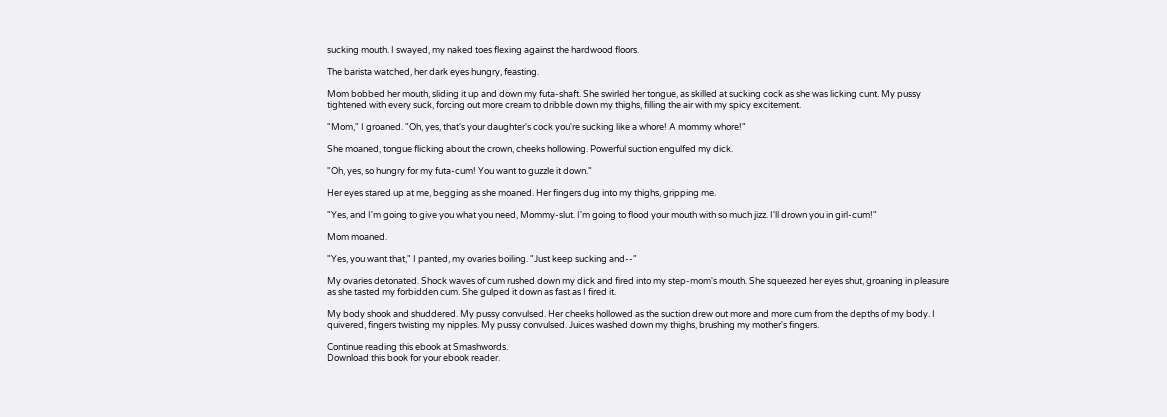sucking mouth. I swayed, my naked toes flexing against the hardwood floors.

The barista watched, her dark eyes hungry, feasting.

Mom bobbed her mouth, sliding it up and down my futa-shaft. She swirled her tongue, as skilled at sucking cock as she was licking cunt. My pussy tightened with every suck, forcing out more cream to dribble down my thighs, filling the air with my spicy excitement.

"Mom," I groaned. "Oh, yes, that's your daughter's cock you're sucking like a whore! A mommy whore!"

She moaned, tongue flicking about the crown, cheeks hollowing. Powerful suction engulfed my dick.

"Oh, yes, so hungry for my futa-cum! You want to guzzle it down."

Her eyes stared up at me, begging as she moaned. Her fingers dug into my thighs, gripping me.

"Yes, and I'm going to give you what you need, Mommy-slut. I'm going to flood your mouth with so much jizz. I'll drown you in girl-cum!"

Mom moaned.

"Yes, you want that," I panted, my ovaries boiling. "Just keep sucking and--"

My ovaries detonated. Shock waves of cum rushed down my dick and fired into my step-mom's mouth. She squeezed her eyes shut, groaning in pleasure as she tasted my forbidden cum. She gulped it down as fast as I fired it.

My body shook and shuddered. My pussy convulsed. Her cheeks hollowed as the suction drew out more and more cum from the depths of my body. I quivered, fingers twisting my nipples. My pussy convulsed. Juices washed down my thighs, brushing my mother's fingers.

Continue reading this ebook at Smashwords.
Download this book for your ebook reader.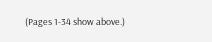(Pages 1-34 show above.)